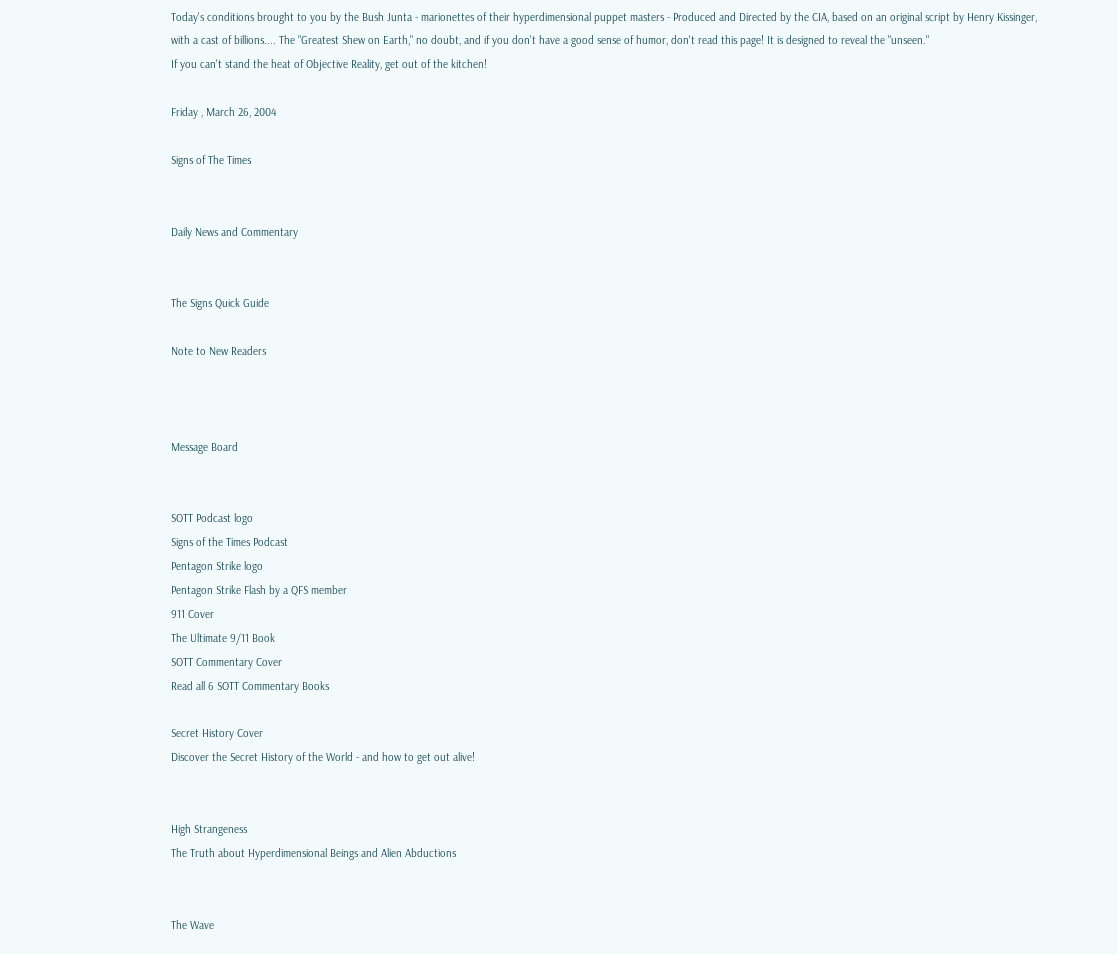Today's conditions brought to you by the Bush Junta - marionettes of their hyperdimensional puppet masters - Produced and Directed by the CIA, based on an original script by Henry Kissinger, with a cast of billions.... The "Greatest Shew on Earth," no doubt, and if you don't have a good sense of humor, don't read this page! It is designed to reveal the "unseen."
If you can't stand the heat of Objective Reality, get out of the kitchen!

Friday , March 26, 2004

Signs of The Times


Daily News and Commentary


The Signs Quick Guide

Note to New Readers



Message Board


SOTT Podcast logo
Signs of the Times Podcast
Pentagon Strike logo
Pentagon Strike Flash by a QFS member
911 Cover
The Ultimate 9/11 Book
SOTT Commentary Cover
Read all 6 SOTT Commentary Books

Secret History Cover
Discover the Secret History of the World - and how to get out alive!


High Strangeness
The Truth about Hyperdimensional Beings and Alien Abductions


The Wave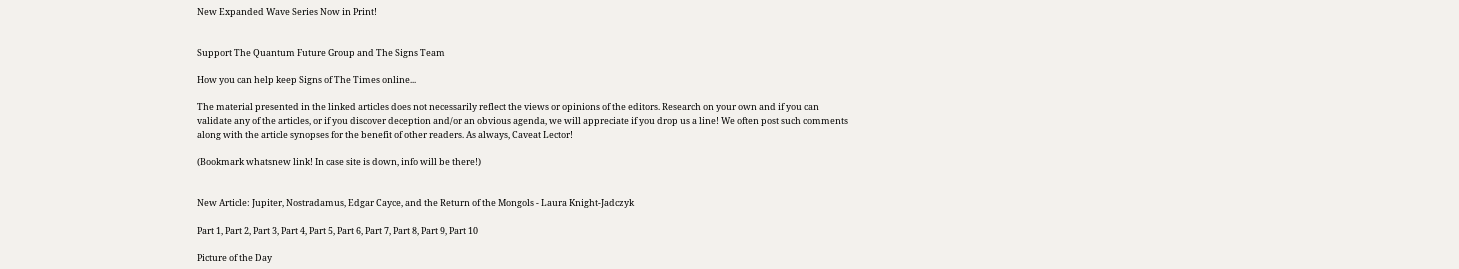New Expanded Wave Series Now in Print!


Support The Quantum Future Group and The Signs Team

How you can help keep Signs of The Times online...

The material presented in the linked articles does not necessarily reflect the views or opinions of the editors. Research on your own and if you can validate any of the articles, or if you discover deception and/or an obvious agenda, we will appreciate if you drop us a line! We often post such comments along with the article synopses for the benefit of other readers. As always, Caveat Lector!

(Bookmark whatsnew link! In case site is down, info will be there!)


New Article: Jupiter, Nostradamus, Edgar Cayce, and the Return of the Mongols - Laura Knight-Jadczyk

Part 1, Part 2, Part 3, Part 4, Part 5, Part 6, Part 7, Part 8, Part 9, Part 10

Picture of the Day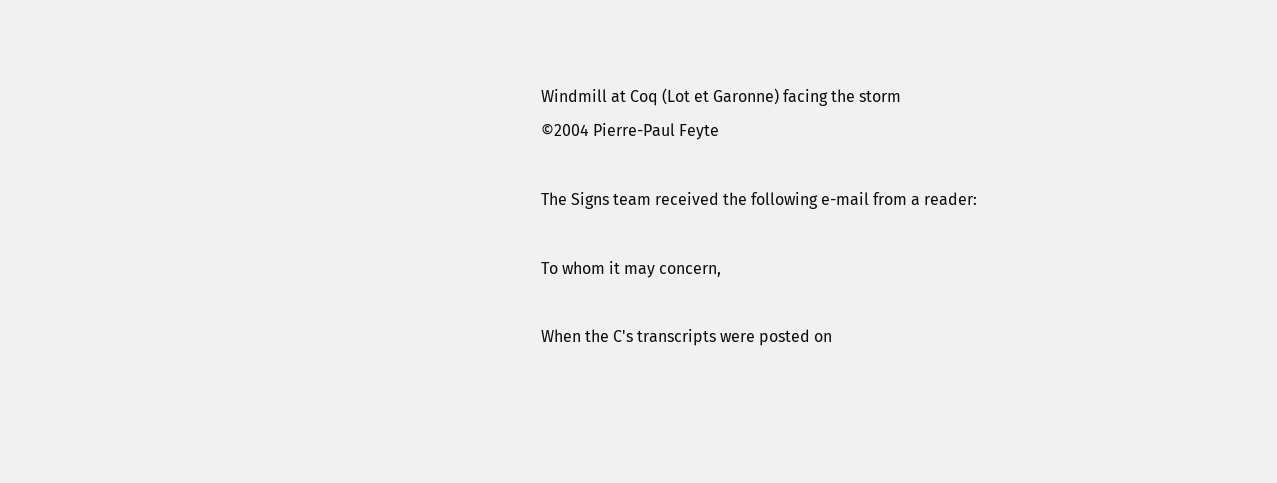Windmill at Coq (Lot et Garonne) facing the storm
©2004 Pierre-Paul Feyte

The Signs team received the following e-mail from a reader:

To whom it may concern,

When the C's transcripts were posted on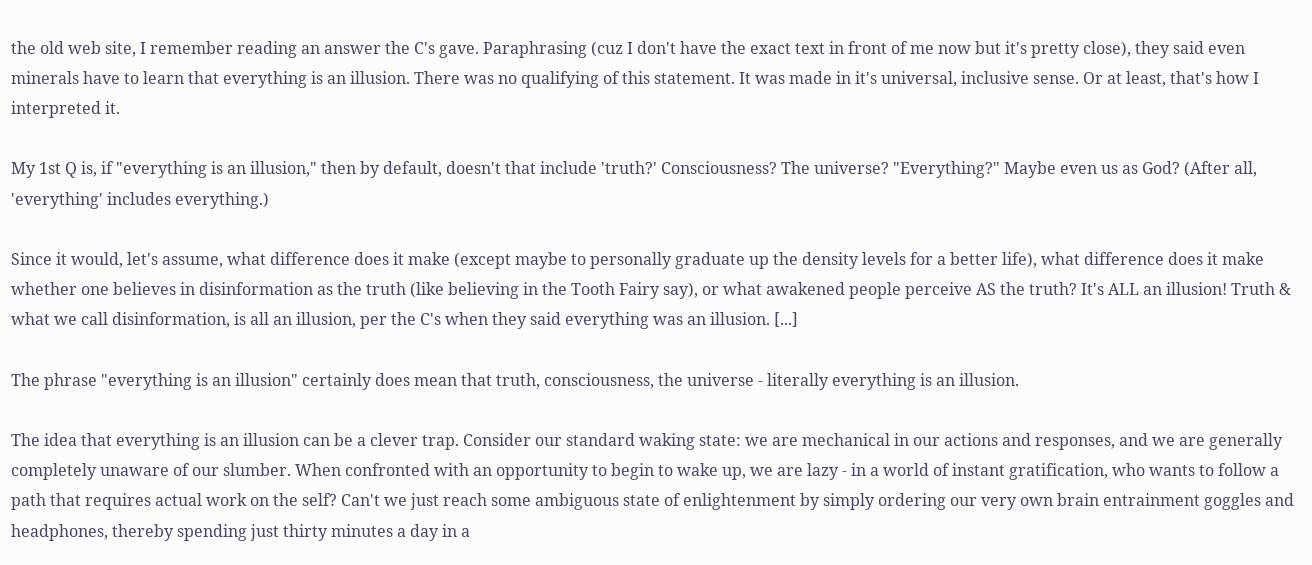the old web site, I remember reading an answer the C's gave. Paraphrasing (cuz I don't have the exact text in front of me now but it's pretty close), they said even minerals have to learn that everything is an illusion. There was no qualifying of this statement. It was made in it's universal, inclusive sense. Or at least, that's how I interpreted it.

My 1st Q is, if "everything is an illusion," then by default, doesn't that include 'truth?' Consciousness? The universe? "Everything?" Maybe even us as God? (After all, 'everything' includes everything.)

Since it would, let's assume, what difference does it make (except maybe to personally graduate up the density levels for a better life), what difference does it make whether one believes in disinformation as the truth (like believing in the Tooth Fairy say), or what awakened people perceive AS the truth? It's ALL an illusion! Truth & what we call disinformation, is all an illusion, per the C's when they said everything was an illusion. [...]

The phrase "everything is an illusion" certainly does mean that truth, consciousness, the universe - literally everything is an illusion.

The idea that everything is an illusion can be a clever trap. Consider our standard waking state: we are mechanical in our actions and responses, and we are generally completely unaware of our slumber. When confronted with an opportunity to begin to wake up, we are lazy - in a world of instant gratification, who wants to follow a path that requires actual work on the self? Can't we just reach some ambiguous state of enlightenment by simply ordering our very own brain entrainment goggles and headphones, thereby spending just thirty minutes a day in a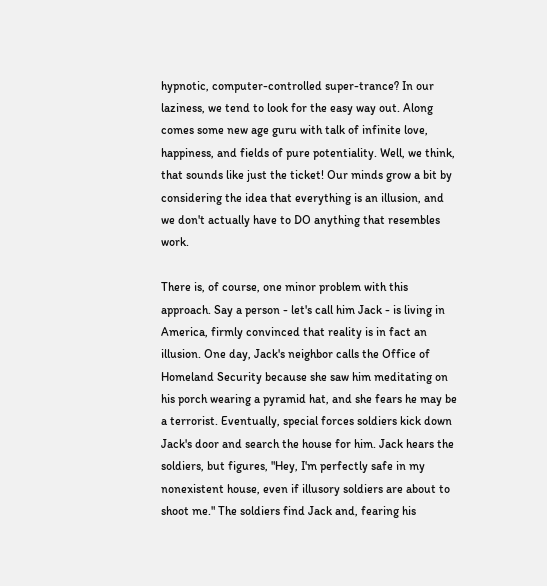hypnotic, computer-controlled super-trance? In our laziness, we tend to look for the easy way out. Along comes some new age guru with talk of infinite love, happiness, and fields of pure potentiality. Well, we think, that sounds like just the ticket! Our minds grow a bit by considering the idea that everything is an illusion, and we don't actually have to DO anything that resembles work.

There is, of course, one minor problem with this approach. Say a person - let's call him Jack - is living in America, firmly convinced that reality is in fact an illusion. One day, Jack's neighbor calls the Office of Homeland Security because she saw him meditating on his porch wearing a pyramid hat, and she fears he may be a terrorist. Eventually, special forces soldiers kick down Jack's door and search the house for him. Jack hears the soldiers, but figures, "Hey, I'm perfectly safe in my nonexistent house, even if illusory soldiers are about to shoot me." The soldiers find Jack and, fearing his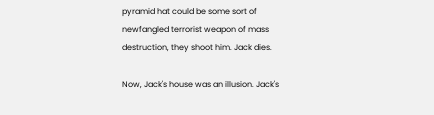pyramid hat could be some sort of newfangled terrorist weapon of mass destruction, they shoot him. Jack dies.

Now, Jack's house was an illusion. Jack's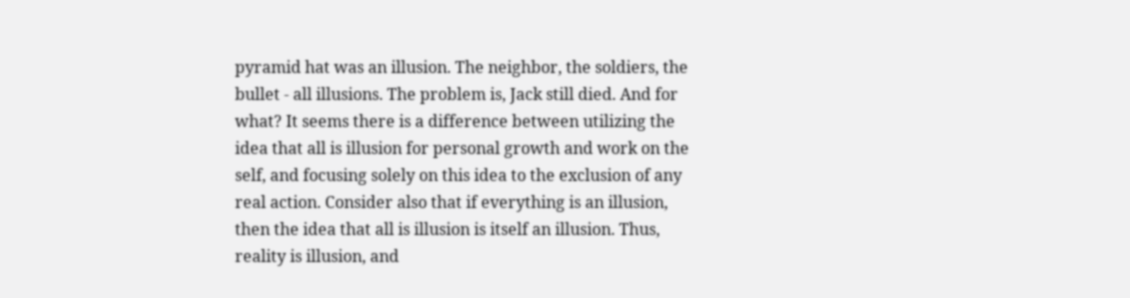pyramid hat was an illusion. The neighbor, the soldiers, the bullet - all illusions. The problem is, Jack still died. And for what? It seems there is a difference between utilizing the idea that all is illusion for personal growth and work on the self, and focusing solely on this idea to the exclusion of any real action. Consider also that if everything is an illusion, then the idea that all is illusion is itself an illusion. Thus, reality is illusion, and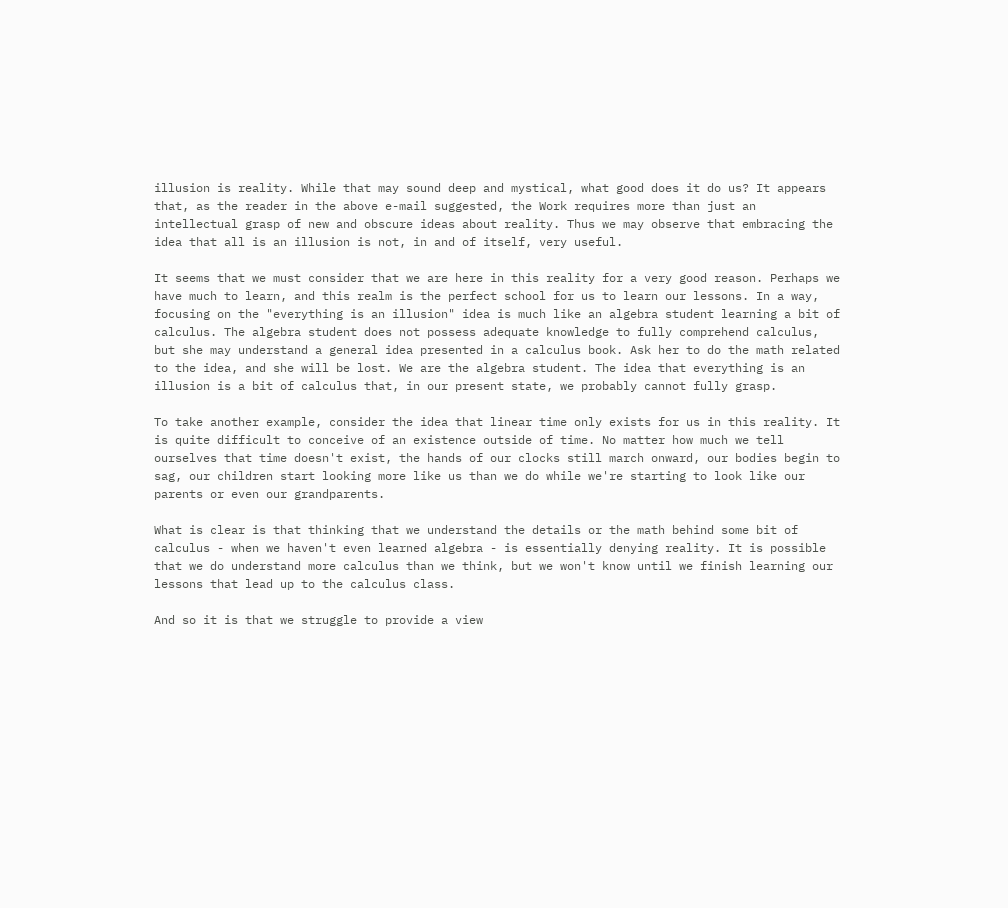illusion is reality. While that may sound deep and mystical, what good does it do us? It appears that, as the reader in the above e-mail suggested, the Work requires more than just an intellectual grasp of new and obscure ideas about reality. Thus we may observe that embracing the idea that all is an illusion is not, in and of itself, very useful.

It seems that we must consider that we are here in this reality for a very good reason. Perhaps we have much to learn, and this realm is the perfect school for us to learn our lessons. In a way, focusing on the "everything is an illusion" idea is much like an algebra student learning a bit of calculus. The algebra student does not possess adequate knowledge to fully comprehend calculus, but she may understand a general idea presented in a calculus book. Ask her to do the math related to the idea, and she will be lost. We are the algebra student. The idea that everything is an illusion is a bit of calculus that, in our present state, we probably cannot fully grasp.

To take another example, consider the idea that linear time only exists for us in this reality. It is quite difficult to conceive of an existence outside of time. No matter how much we tell ourselves that time doesn't exist, the hands of our clocks still march onward, our bodies begin to sag, our children start looking more like us than we do while we're starting to look like our parents or even our grandparents.

What is clear is that thinking that we understand the details or the math behind some bit of calculus - when we haven't even learned algebra - is essentially denying reality. It is possible that we do understand more calculus than we think, but we won't know until we finish learning our lessons that lead up to the calculus class.

And so it is that we struggle to provide a view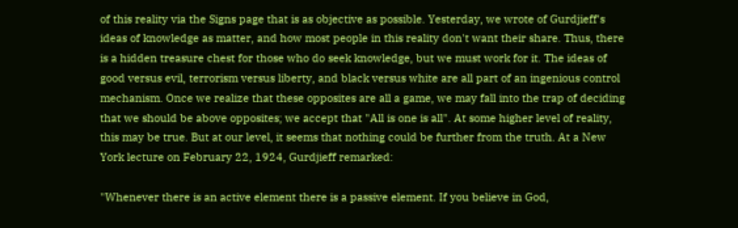of this reality via the Signs page that is as objective as possible. Yesterday, we wrote of Gurdjieff's ideas of knowledge as matter, and how most people in this reality don't want their share. Thus, there is a hidden treasure chest for those who do seek knowledge, but we must work for it. The ideas of good versus evil, terrorism versus liberty, and black versus white are all part of an ingenious control mechanism. Once we realize that these opposites are all a game, we may fall into the trap of deciding that we should be above opposites; we accept that "All is one is all". At some higher level of reality, this may be true. But at our level, it seems that nothing could be further from the truth. At a New York lecture on February 22, 1924, Gurdjieff remarked:

"Whenever there is an active element there is a passive element. If you believe in God,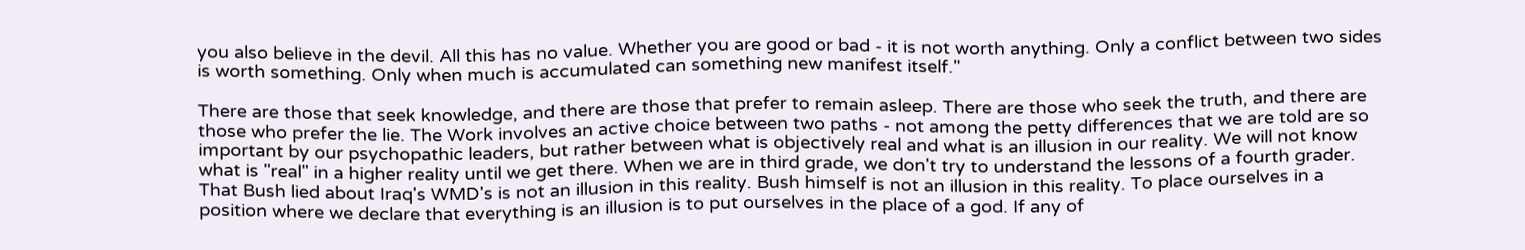you also believe in the devil. All this has no value. Whether you are good or bad - it is not worth anything. Only a conflict between two sides is worth something. Only when much is accumulated can something new manifest itself."

There are those that seek knowledge, and there are those that prefer to remain asleep. There are those who seek the truth, and there are those who prefer the lie. The Work involves an active choice between two paths - not among the petty differences that we are told are so important by our psychopathic leaders, but rather between what is objectively real and what is an illusion in our reality. We will not know what is "real" in a higher reality until we get there. When we are in third grade, we don't try to understand the lessons of a fourth grader. That Bush lied about Iraq's WMD's is not an illusion in this reality. Bush himself is not an illusion in this reality. To place ourselves in a position where we declare that everything is an illusion is to put ourselves in the place of a god. If any of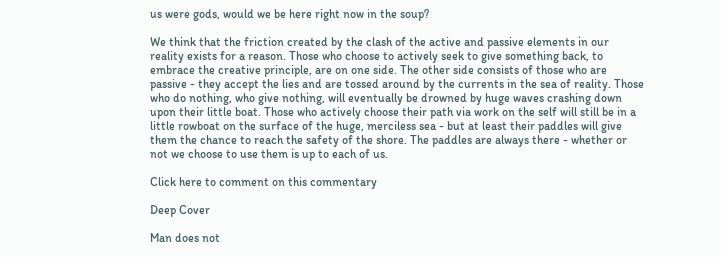us were gods, would we be here right now in the soup?

We think that the friction created by the clash of the active and passive elements in our reality exists for a reason. Those who choose to actively seek to give something back, to embrace the creative principle, are on one side. The other side consists of those who are passive - they accept the lies and are tossed around by the currents in the sea of reality. Those who do nothing, who give nothing, will eventually be drowned by huge waves crashing down upon their little boat. Those who actively choose their path via work on the self will still be in a little rowboat on the surface of the huge, merciless sea - but at least their paddles will give them the chance to reach the safety of the shore. The paddles are always there - whether or not we choose to use them is up to each of us.

Click here to comment on this commentary

Deep Cover

Man does not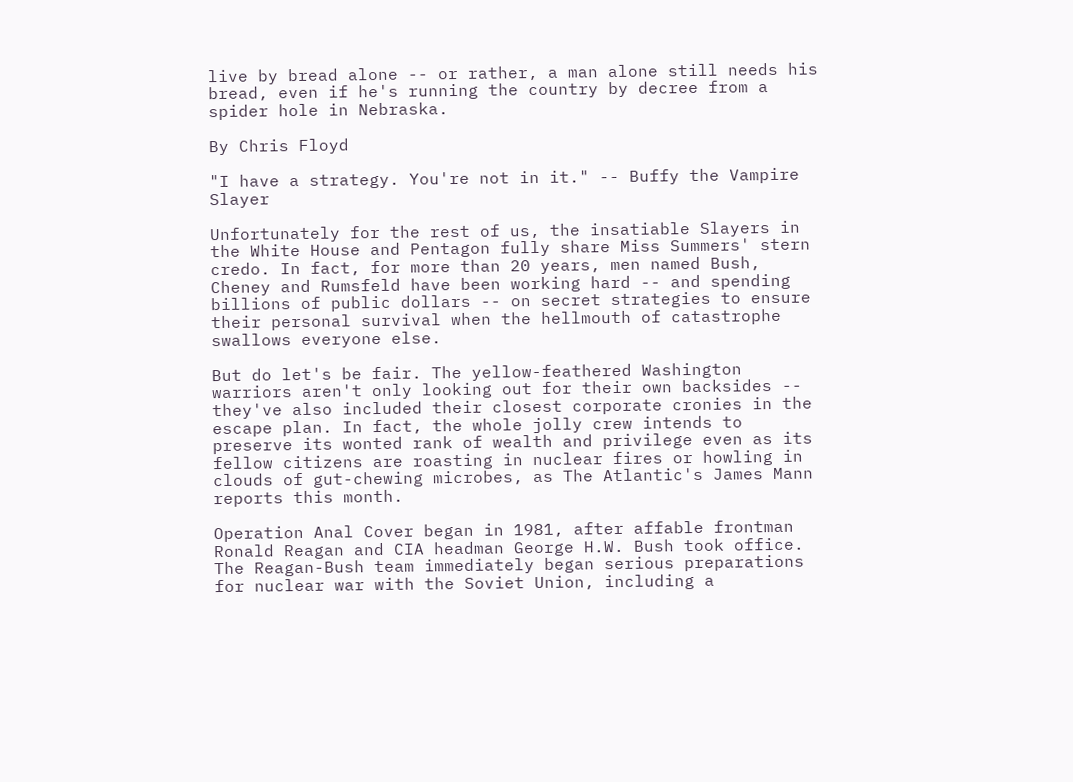live by bread alone -- or rather, a man alone still needs his bread, even if he's running the country by decree from a spider hole in Nebraska.

By Chris Floyd

"I have a strategy. You're not in it." -- Buffy the Vampire Slayer

Unfortunately for the rest of us, the insatiable Slayers in the White House and Pentagon fully share Miss Summers' stern credo. In fact, for more than 20 years, men named Bush, Cheney and Rumsfeld have been working hard -- and spending billions of public dollars -- on secret strategies to ensure their personal survival when the hellmouth of catastrophe swallows everyone else.

But do let's be fair. The yellow-feathered Washington warriors aren't only looking out for their own backsides -- they've also included their closest corporate cronies in the escape plan. In fact, the whole jolly crew intends to preserve its wonted rank of wealth and privilege even as its fellow citizens are roasting in nuclear fires or howling in clouds of gut-chewing microbes, as The Atlantic's James Mann reports this month.

Operation Anal Cover began in 1981, after affable frontman Ronald Reagan and CIA headman George H.W. Bush took office. The Reagan-Bush team immediately began serious preparations for nuclear war with the Soviet Union, including a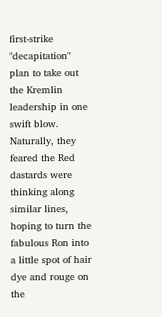first-strike "decapitation" plan to take out the Kremlin leadership in one swift blow. Naturally, they feared the Red dastards were thinking along similar lines, hoping to turn the fabulous Ron into a little spot of hair dye and rouge on the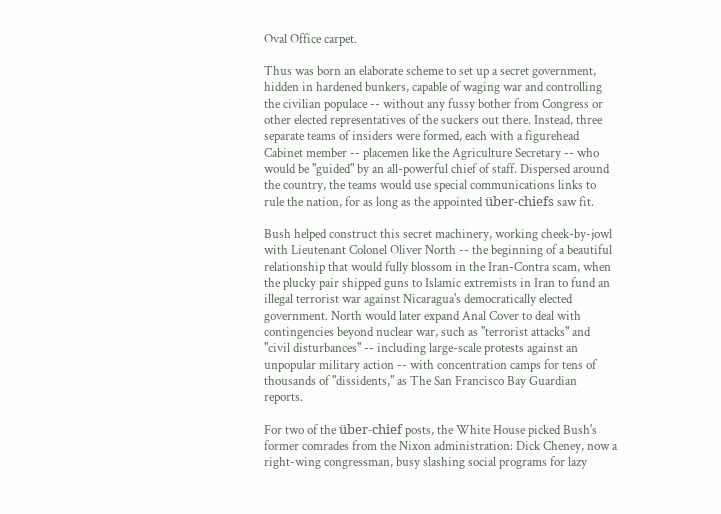Oval Office carpet.

Thus was born an elaborate scheme to set up a secret government, hidden in hardened bunkers, capable of waging war and controlling the civilian populace -- without any fussy bother from Congress or other elected representatives of the suckers out there. Instead, three separate teams of insiders were formed, each with a figurehead Cabinet member -- placemen like the Agriculture Secretary -- who would be "guided" by an all-powerful chief of staff. Dispersed around the country, the teams would use special communications links to rule the nation, for as long as the appointed über-chiefs saw fit.

Bush helped construct this secret machinery, working cheek-by-jowl with Lieutenant Colonel Oliver North -- the beginning of a beautiful relationship that would fully blossom in the Iran-Contra scam, when the plucky pair shipped guns to Islamic extremists in Iran to fund an illegal terrorist war against Nicaragua's democratically elected government. North would later expand Anal Cover to deal with contingencies beyond nuclear war, such as "terrorist attacks" and "civil disturbances" -- including large-scale protests against an unpopular military action -- with concentration camps for tens of thousands of "dissidents," as The San Francisco Bay Guardian reports.

For two of the über-chief posts, the White House picked Bush's former comrades from the Nixon administration: Dick Cheney, now a right-wing congressman, busy slashing social programs for lazy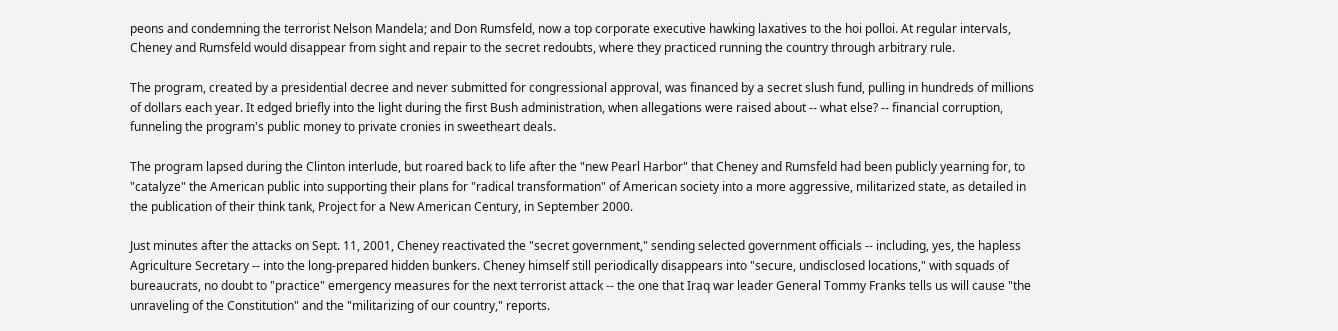peons and condemning the terrorist Nelson Mandela; and Don Rumsfeld, now a top corporate executive hawking laxatives to the hoi polloi. At regular intervals, Cheney and Rumsfeld would disappear from sight and repair to the secret redoubts, where they practiced running the country through arbitrary rule.

The program, created by a presidential decree and never submitted for congressional approval, was financed by a secret slush fund, pulling in hundreds of millions of dollars each year. It edged briefly into the light during the first Bush administration, when allegations were raised about -- what else? -- financial corruption, funneling the program's public money to private cronies in sweetheart deals.

The program lapsed during the Clinton interlude, but roared back to life after the "new Pearl Harbor" that Cheney and Rumsfeld had been publicly yearning for, to "catalyze" the American public into supporting their plans for "radical transformation" of American society into a more aggressive, militarized state, as detailed in the publication of their think tank, Project for a New American Century, in September 2000.

Just minutes after the attacks on Sept. 11, 2001, Cheney reactivated the "secret government," sending selected government officials -- including, yes, the hapless Agriculture Secretary -- into the long-prepared hidden bunkers. Cheney himself still periodically disappears into "secure, undisclosed locations," with squads of bureaucrats, no doubt to "practice" emergency measures for the next terrorist attack -- the one that Iraq war leader General Tommy Franks tells us will cause "the unraveling of the Constitution" and the "militarizing of our country," reports.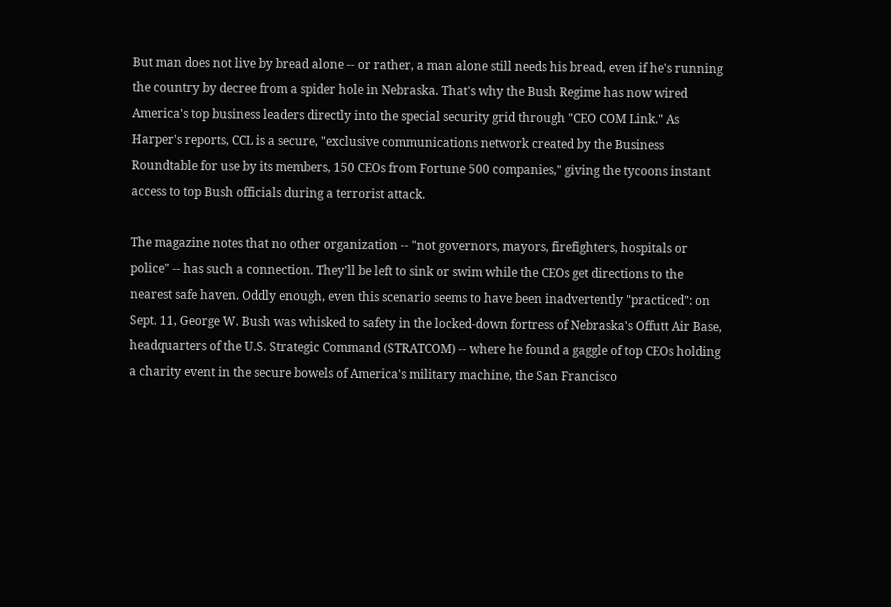But man does not live by bread alone -- or rather, a man alone still needs his bread, even if he's running the country by decree from a spider hole in Nebraska. That's why the Bush Regime has now wired America's top business leaders directly into the special security grid through "CEO COM Link." As Harper's reports, CCL is a secure, "exclusive communications network created by the Business Roundtable for use by its members, 150 CEOs from Fortune 500 companies," giving the tycoons instant access to top Bush officials during a terrorist attack.

The magazine notes that no other organization -- "not governors, mayors, firefighters, hospitals or police" -- has such a connection. They'll be left to sink or swim while the CEOs get directions to the nearest safe haven. Oddly enough, even this scenario seems to have been inadvertently "practiced": on Sept. 11, George W. Bush was whisked to safety in the locked-down fortress of Nebraska's Offutt Air Base, headquarters of the U.S. Strategic Command (STRATCOM) -- where he found a gaggle of top CEOs holding a charity event in the secure bowels of America's military machine, the San Francisco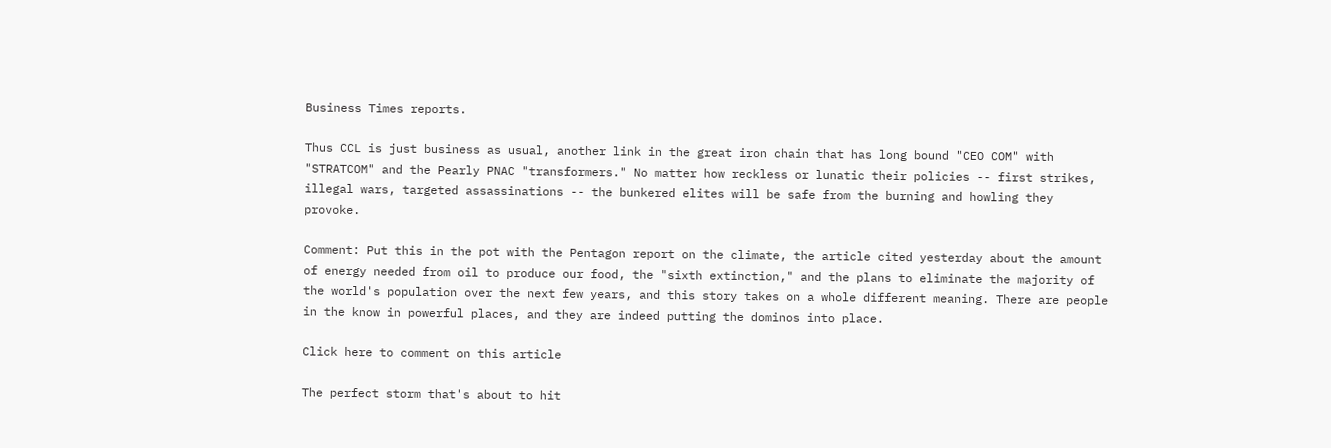Business Times reports.

Thus CCL is just business as usual, another link in the great iron chain that has long bound "CEO COM" with "STRATCOM" and the Pearly PNAC "transformers." No matter how reckless or lunatic their policies -- first strikes, illegal wars, targeted assassinations -- the bunkered elites will be safe from the burning and howling they provoke.

Comment: Put this in the pot with the Pentagon report on the climate, the article cited yesterday about the amount of energy needed from oil to produce our food, the "sixth extinction," and the plans to eliminate the majority of the world's population over the next few years, and this story takes on a whole different meaning. There are people in the know in powerful places, and they are indeed putting the dominos into place.

Click here to comment on this article

The perfect storm that's about to hit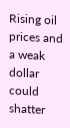Rising oil prices and a weak dollar could shatter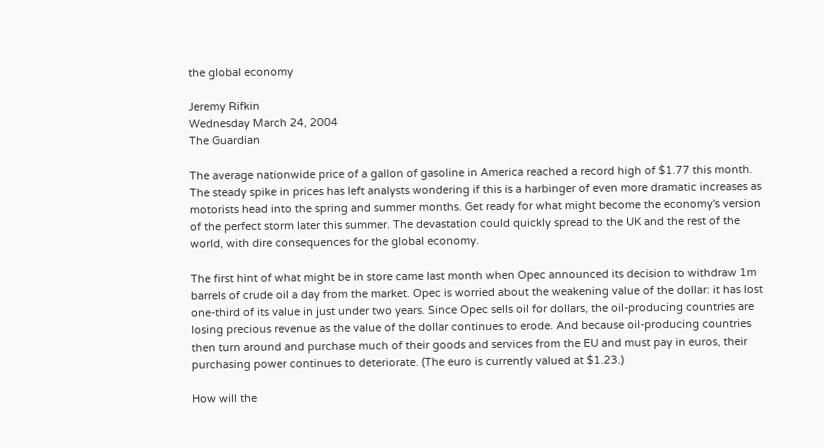the global economy

Jeremy Rifkin
Wednesday March 24, 2004
The Guardian

The average nationwide price of a gallon of gasoline in America reached a record high of $1.77 this month. The steady spike in prices has left analysts wondering if this is a harbinger of even more dramatic increases as motorists head into the spring and summer months. Get ready for what might become the economy's version of the perfect storm later this summer. The devastation could quickly spread to the UK and the rest of the world, with dire consequences for the global economy.

The first hint of what might be in store came last month when Opec announced its decision to withdraw 1m barrels of crude oil a day from the market. Opec is worried about the weakening value of the dollar: it has lost one-third of its value in just under two years. Since Opec sells oil for dollars, the oil-producing countries are losing precious revenue as the value of the dollar continues to erode. And because oil-producing countries then turn around and purchase much of their goods and services from the EU and must pay in euros, their purchasing power continues to deteriorate. (The euro is currently valued at $1.23.)

How will the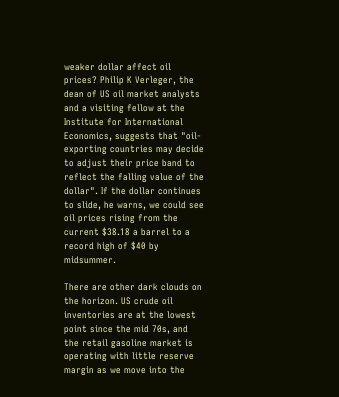weaker dollar affect oil prices? Philip K Verleger, the dean of US oil market analysts and a visiting fellow at the Institute for International Economics, suggests that "oil-exporting countries may decide to adjust their price band to reflect the falling value of the dollar". If the dollar continues to slide, he warns, we could see oil prices rising from the current $38.18 a barrel to a record high of $40 by midsummer.

There are other dark clouds on the horizon. US crude oil inventories are at the lowest point since the mid 70s, and the retail gasoline market is operating with little reserve margin as we move into the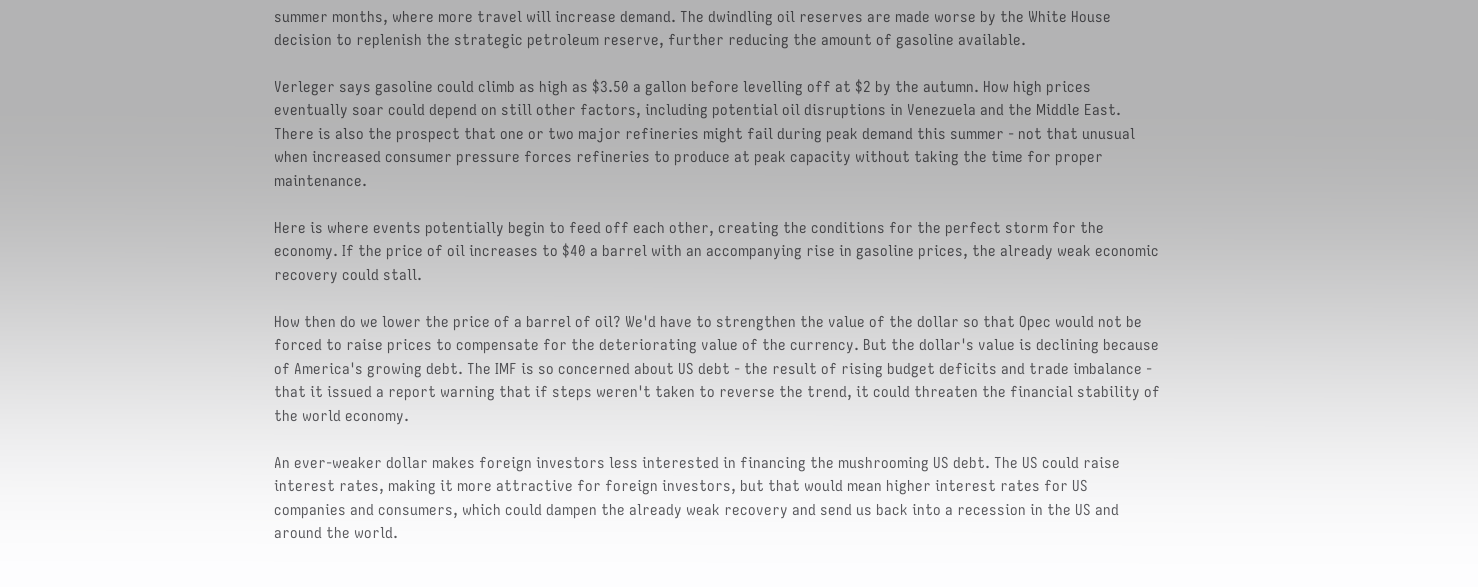summer months, where more travel will increase demand. The dwindling oil reserves are made worse by the White House decision to replenish the strategic petroleum reserve, further reducing the amount of gasoline available.

Verleger says gasoline could climb as high as $3.50 a gallon before levelling off at $2 by the autumn. How high prices eventually soar could depend on still other factors, including potential oil disruptions in Venezuela and the Middle East. There is also the prospect that one or two major refineries might fail during peak demand this summer - not that unusual when increased consumer pressure forces refineries to produce at peak capacity without taking the time for proper maintenance.

Here is where events potentially begin to feed off each other, creating the conditions for the perfect storm for the economy. If the price of oil increases to $40 a barrel with an accompanying rise in gasoline prices, the already weak economic recovery could stall.

How then do we lower the price of a barrel of oil? We'd have to strengthen the value of the dollar so that Opec would not be forced to raise prices to compensate for the deteriorating value of the currency. But the dollar's value is declining because of America's growing debt. The IMF is so concerned about US debt - the result of rising budget deficits and trade imbalance - that it issued a report warning that if steps weren't taken to reverse the trend, it could threaten the financial stability of the world economy.

An ever-weaker dollar makes foreign investors less interested in financing the mushrooming US debt. The US could raise interest rates, making it more attractive for foreign investors, but that would mean higher interest rates for US companies and consumers, which could dampen the already weak recovery and send us back into a recession in the US and around the world.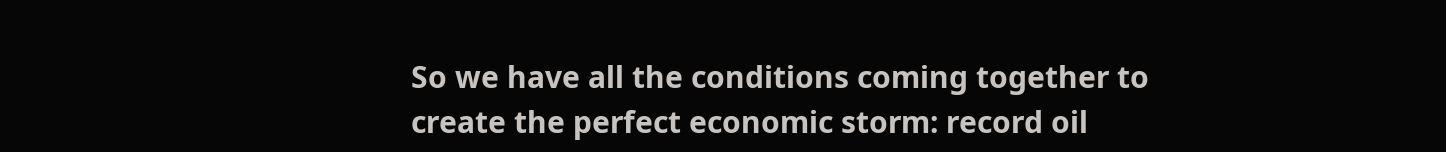So we have all the conditions coming together to create the perfect economic storm: record oil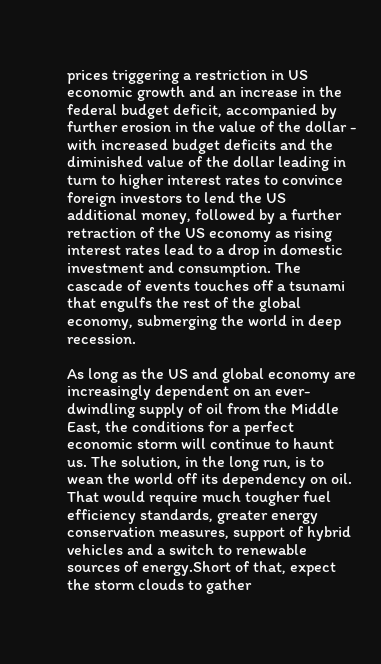prices triggering a restriction in US economic growth and an increase in the federal budget deficit, accompanied by further erosion in the value of the dollar - with increased budget deficits and the diminished value of the dollar leading in turn to higher interest rates to convince foreign investors to lend the US additional money, followed by a further retraction of the US economy as rising interest rates lead to a drop in domestic investment and consumption. The cascade of events touches off a tsunami that engulfs the rest of the global economy, submerging the world in deep recession.

As long as the US and global economy are increasingly dependent on an ever-dwindling supply of oil from the Middle East, the conditions for a perfect economic storm will continue to haunt us. The solution, in the long run, is to wean the world off its dependency on oil. That would require much tougher fuel efficiency standards, greater energy conservation measures, support of hybrid vehicles and a switch to renewable sources of energy.Short of that, expect the storm clouds to gather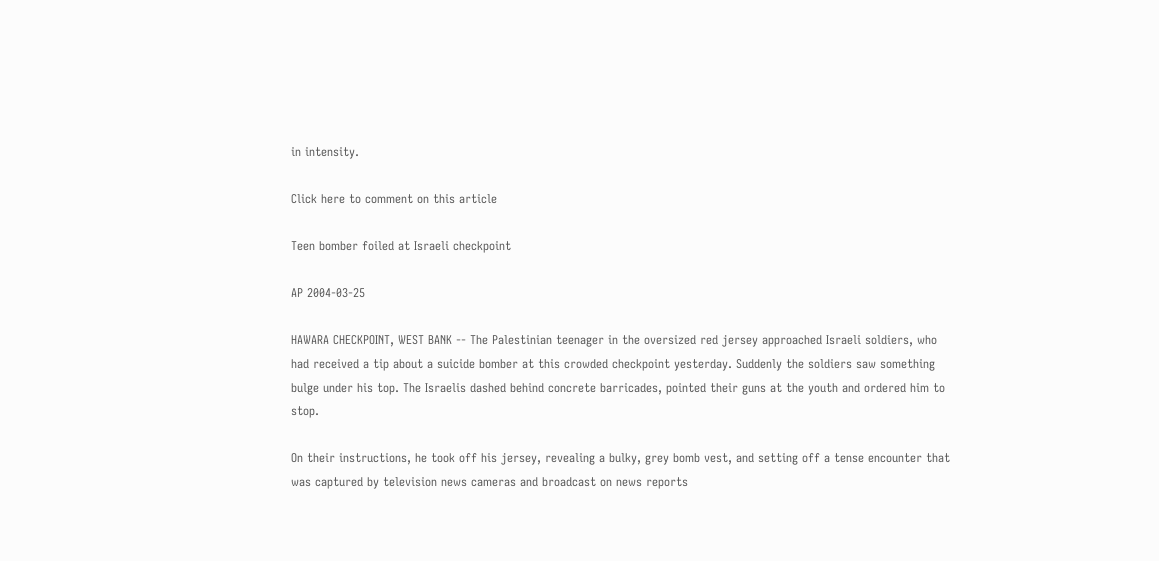in intensity.

Click here to comment on this article

Teen bomber foiled at Israeli checkpoint

AP 2004-03-25

HAWARA CHECKPOINT, WEST BANK -- The Palestinian teenager in the oversized red jersey approached Israeli soldiers, who had received a tip about a suicide bomber at this crowded checkpoint yesterday. Suddenly the soldiers saw something bulge under his top. The Israelis dashed behind concrete barricades, pointed their guns at the youth and ordered him to stop.

On their instructions, he took off his jersey, revealing a bulky, grey bomb vest, and setting off a tense encounter that was captured by television news cameras and broadcast on news reports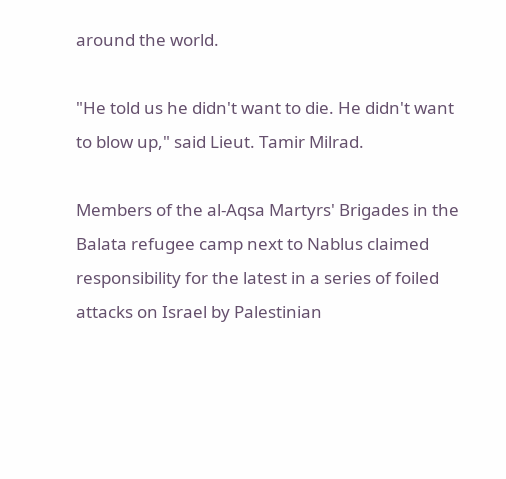around the world.

"He told us he didn't want to die. He didn't want to blow up," said Lieut. Tamir Milrad.

Members of the al-Aqsa Martyrs' Brigades in the Balata refugee camp next to Nablus claimed responsibility for the latest in a series of foiled attacks on Israel by Palestinian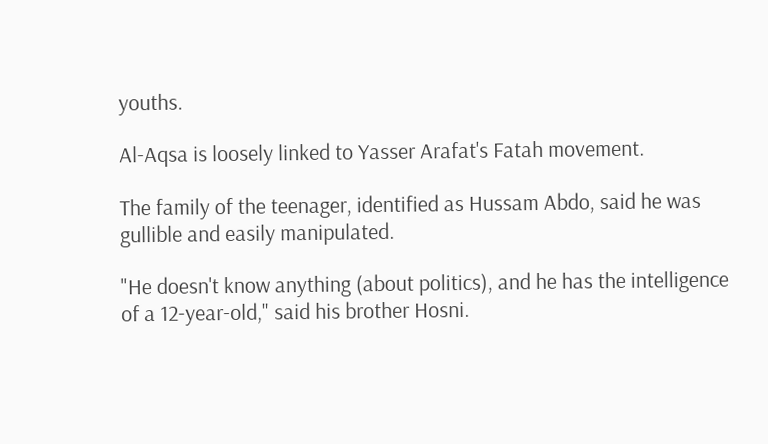youths.

Al-Aqsa is loosely linked to Yasser Arafat's Fatah movement.

The family of the teenager, identified as Hussam Abdo, said he was gullible and easily manipulated.

"He doesn't know anything (about politics), and he has the intelligence of a 12-year-old," said his brother Hosni.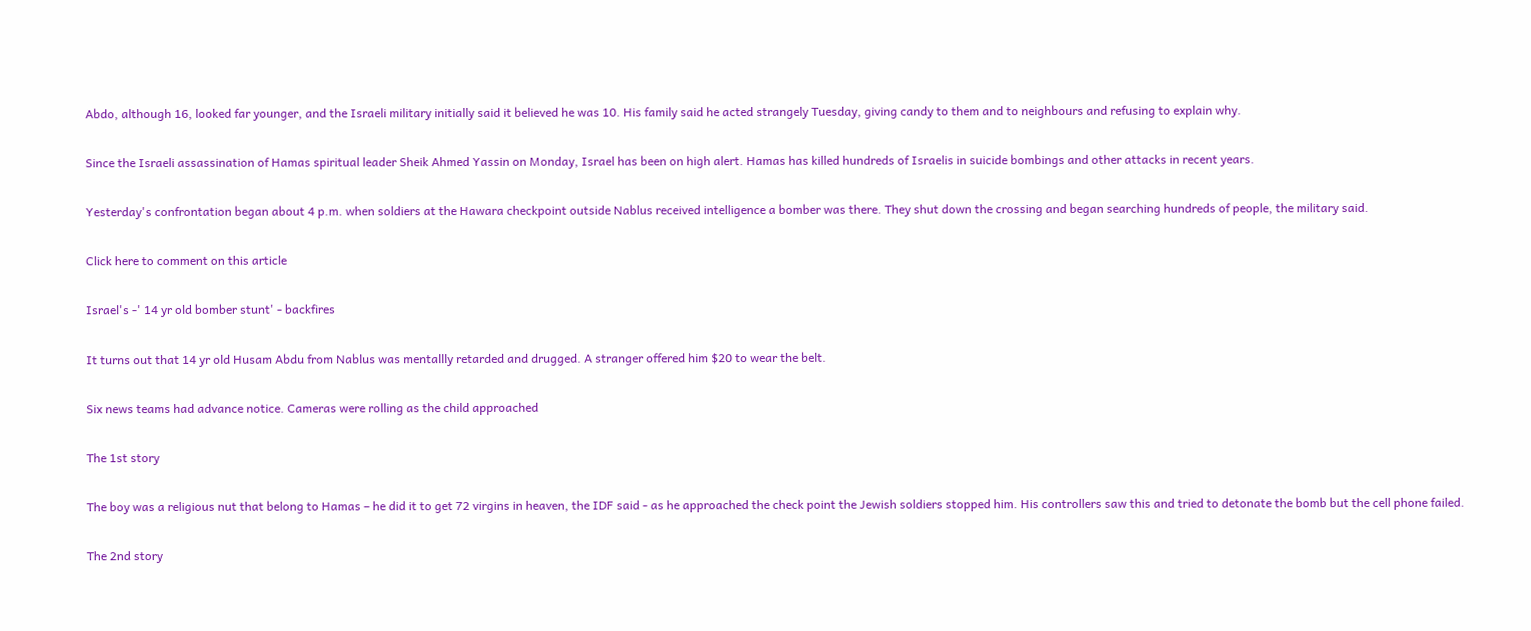Abdo, although 16, looked far younger, and the Israeli military initially said it believed he was 10. His family said he acted strangely Tuesday, giving candy to them and to neighbours and refusing to explain why.

Since the Israeli assassination of Hamas spiritual leader Sheik Ahmed Yassin on Monday, Israel has been on high alert. Hamas has killed hundreds of Israelis in suicide bombings and other attacks in recent years.

Yesterday's confrontation began about 4 p.m. when soldiers at the Hawara checkpoint outside Nablus received intelligence a bomber was there. They shut down the crossing and began searching hundreds of people, the military said.

Click here to comment on this article

Israel's -' 14 yr old bomber stunt' - backfires

It turns out that 14 yr old Husam Abdu from Nablus was mentallly retarded and drugged. A stranger offered him $20 to wear the belt.

Six news teams had advance notice. Cameras were rolling as the child approached

The 1st story

The boy was a religious nut that belong to Hamas – he did it to get 72 virgins in heaven, the IDF said - as he approached the check point the Jewish soldiers stopped him. His controllers saw this and tried to detonate the bomb but the cell phone failed.

The 2nd story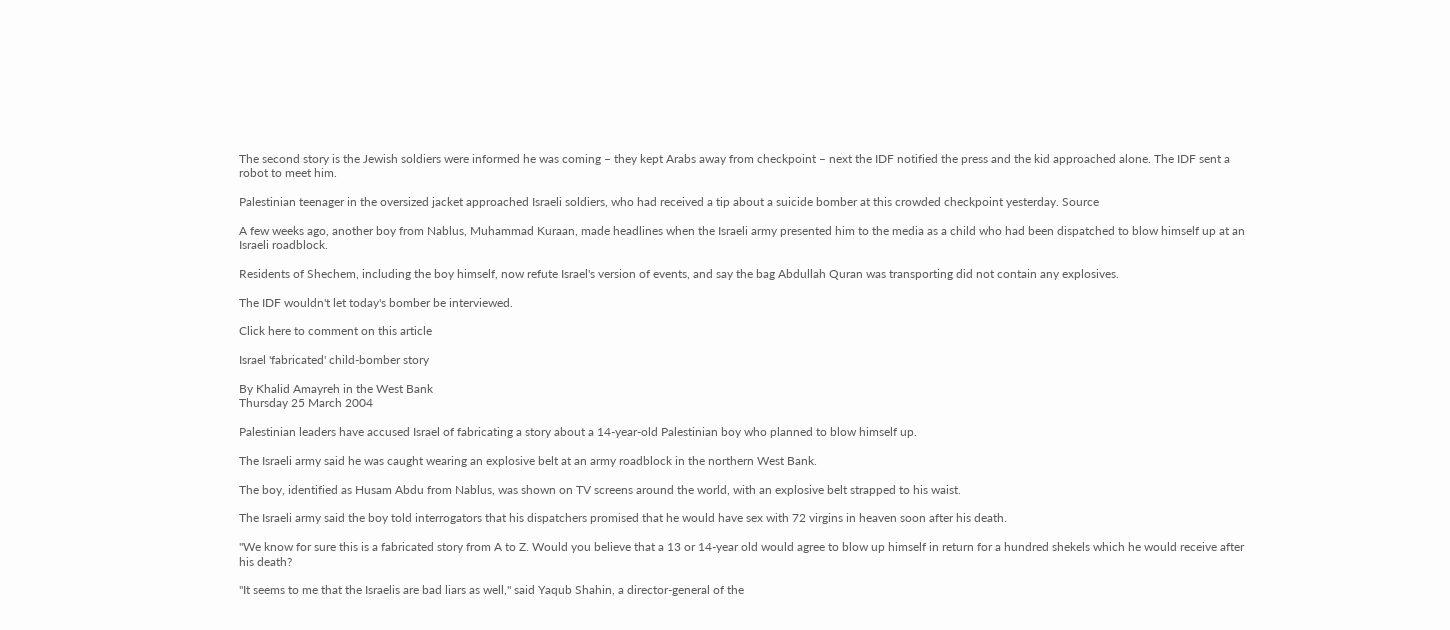The second story is the Jewish soldiers were informed he was coming – they kept Arabs away from checkpoint – next the IDF notified the press and the kid approached alone. The IDF sent a robot to meet him.

Palestinian teenager in the oversized jacket approached Israeli soldiers, who had received a tip about a suicide bomber at this crowded checkpoint yesterday. Source

A few weeks ago, another boy from Nablus, Muhammad Kuraan, made headlines when the Israeli army presented him to the media as a child who had been dispatched to blow himself up at an Israeli roadblock.

Residents of Shechem, including the boy himself, now refute Israel's version of events, and say the bag Abdullah Quran was transporting did not contain any explosives.

The IDF wouldn't let today's bomber be interviewed.

Click here to comment on this article

Israel 'fabricated' child-bomber story

By Khalid Amayreh in the West Bank
Thursday 25 March 2004

Palestinian leaders have accused Israel of fabricating a story about a 14-year-old Palestinian boy who planned to blow himself up.

The Israeli army said he was caught wearing an explosive belt at an army roadblock in the northern West Bank.

The boy, identified as Husam Abdu from Nablus, was shown on TV screens around the world, with an explosive belt strapped to his waist.

The Israeli army said the boy told interrogators that his dispatchers promised that he would have sex with 72 virgins in heaven soon after his death.

"We know for sure this is a fabricated story from A to Z. Would you believe that a 13 or 14-year old would agree to blow up himself in return for a hundred shekels which he would receive after his death?

"It seems to me that the Israelis are bad liars as well," said Yaqub Shahin, a director-general of the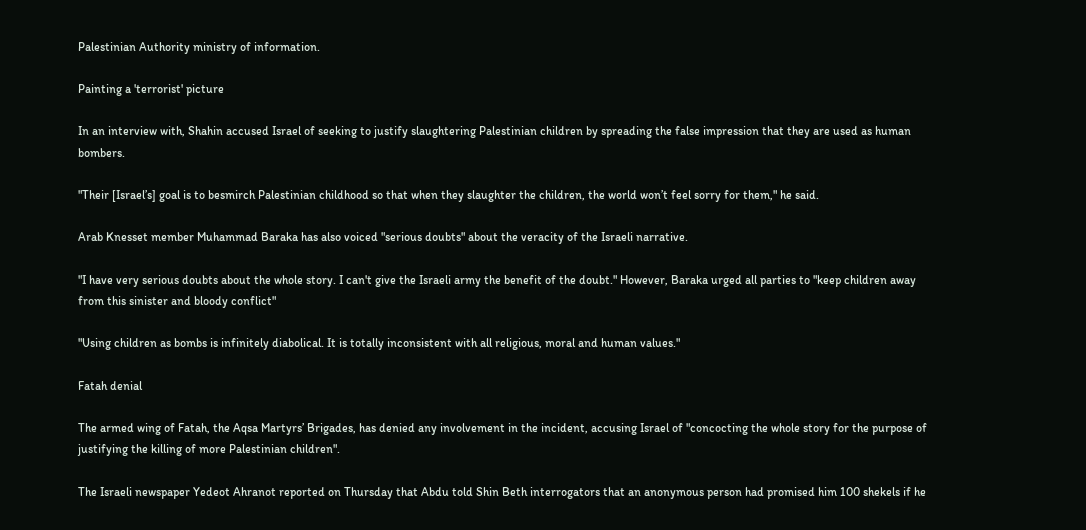Palestinian Authority ministry of information.

Painting a 'terrorist' picture

In an interview with, Shahin accused Israel of seeking to justify slaughtering Palestinian children by spreading the false impression that they are used as human bombers.

"Their [Israel’s] goal is to besmirch Palestinian childhood so that when they slaughter the children, the world won’t feel sorry for them," he said.

Arab Knesset member Muhammad Baraka has also voiced "serious doubts" about the veracity of the Israeli narrative.

"I have very serious doubts about the whole story. I can't give the Israeli army the benefit of the doubt." However, Baraka urged all parties to "keep children away from this sinister and bloody conflict"

"Using children as bombs is infinitely diabolical. It is totally inconsistent with all religious, moral and human values."

Fatah denial

The armed wing of Fatah, the Aqsa Martyrs’ Brigades, has denied any involvement in the incident, accusing Israel of "concocting the whole story for the purpose of justifying the killing of more Palestinian children".

The Israeli newspaper Yedeot Ahranot reported on Thursday that Abdu told Shin Beth interrogators that an anonymous person had promised him 100 shekels if he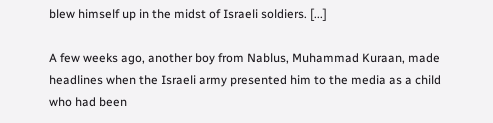blew himself up in the midst of Israeli soldiers. [...]

A few weeks ago, another boy from Nablus, Muhammad Kuraan, made headlines when the Israeli army presented him to the media as a child who had been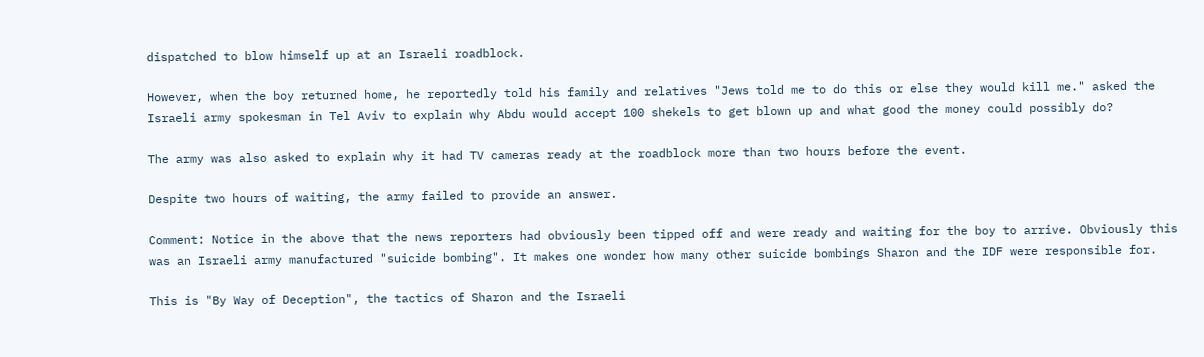dispatched to blow himself up at an Israeli roadblock.

However, when the boy returned home, he reportedly told his family and relatives "Jews told me to do this or else they would kill me." asked the Israeli army spokesman in Tel Aviv to explain why Abdu would accept 100 shekels to get blown up and what good the money could possibly do?

The army was also asked to explain why it had TV cameras ready at the roadblock more than two hours before the event.

Despite two hours of waiting, the army failed to provide an answer.

Comment: Notice in the above that the news reporters had obviously been tipped off and were ready and waiting for the boy to arrive. Obviously this was an Israeli army manufactured "suicide bombing". It makes one wonder how many other suicide bombings Sharon and the IDF were responsible for.

This is "By Way of Deception", the tactics of Sharon and the Israeli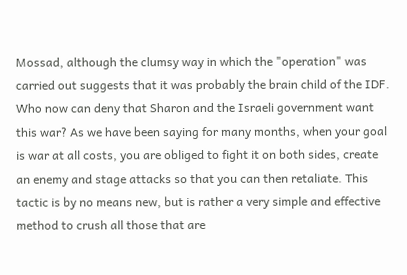Mossad, although the clumsy way in which the "operation" was carried out suggests that it was probably the brain child of the IDF. Who now can deny that Sharon and the Israeli government want this war? As we have been saying for many months, when your goal is war at all costs, you are obliged to fight it on both sides, create an enemy and stage attacks so that you can then retaliate. This tactic is by no means new, but is rather a very simple and effective method to crush all those that are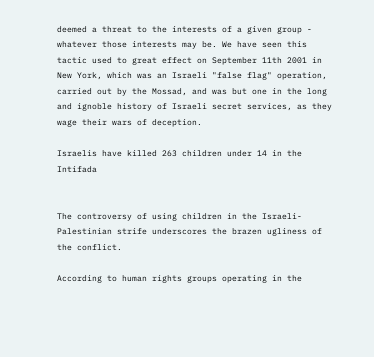deemed a threat to the interests of a given group - whatever those interests may be. We have seen this tactic used to great effect on September 11th 2001 in New York, which was an Israeli "false flag" operation, carried out by the Mossad, and was but one in the long and ignoble history of Israeli secret services, as they wage their wars of deception.

Israelis have killed 263 children under 14 in the Intifada


The controversy of using children in the Israeli-Palestinian strife underscores the brazen ugliness of the conflict.

According to human rights groups operating in the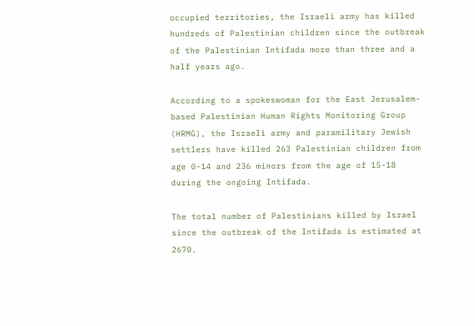occupied territories, the Israeli army has killed hundreds of Palestinian children since the outbreak of the Palestinian Intifada more than three and a half years ago.

According to a spokeswoman for the East Jerusalem-based Palestinian Human Rights Monitoring Group (HRMG), the Israeli army and paramilitary Jewish settlers have killed 263 Palestinian children from age 0-14 and 236 minors from the age of 15-18 during the ongoing Intifada.

The total number of Palestinians killed by Israel since the outbreak of the Intifada is estimated at 2670.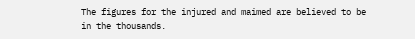The figures for the injured and maimed are believed to be in the thousands.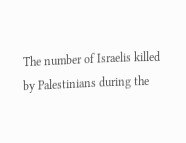The number of Israelis killed by Palestinians during the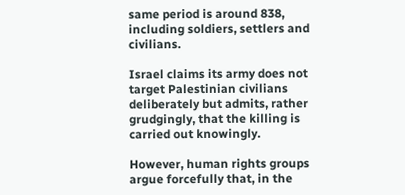same period is around 838, including soldiers, settlers and civilians.

Israel claims its army does not target Palestinian civilians deliberately but admits, rather grudgingly, that the killing is carried out knowingly.

However, human rights groups argue forcefully that, in the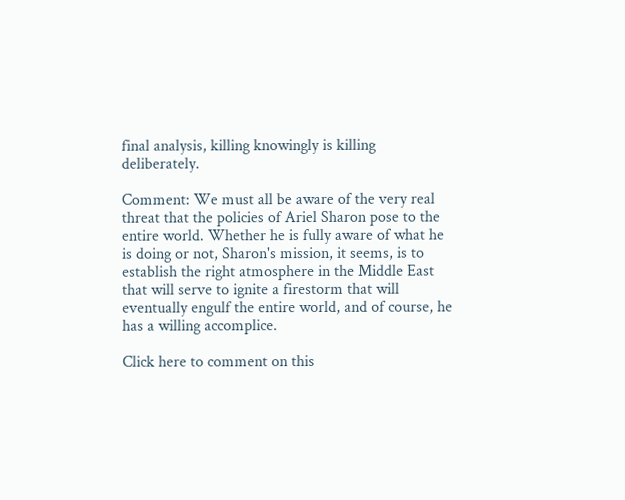final analysis, killing knowingly is killing deliberately.

Comment: We must all be aware of the very real threat that the policies of Ariel Sharon pose to the entire world. Whether he is fully aware of what he is doing or not, Sharon's mission, it seems, is to establish the right atmosphere in the Middle East that will serve to ignite a firestorm that will eventually engulf the entire world, and of course, he has a willing accomplice.

Click here to comment on this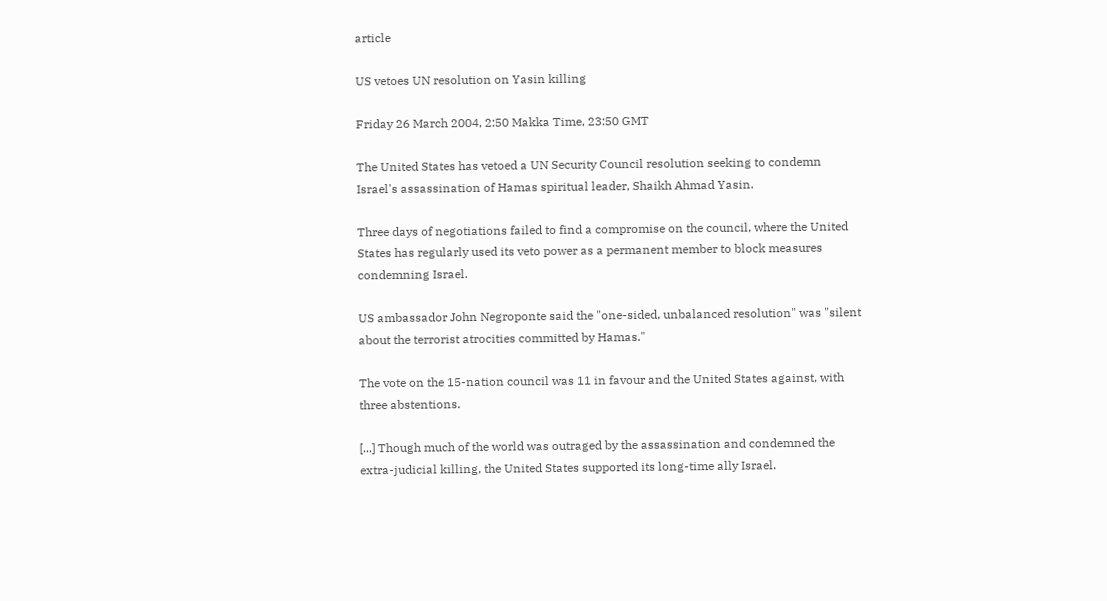article

US vetoes UN resolution on Yasin killing

Friday 26 March 2004, 2:50 Makka Time, 23:50 GMT

The United States has vetoed a UN Security Council resolution seeking to condemn Israel's assassination of Hamas spiritual leader, Shaikh Ahmad Yasin.

Three days of negotiations failed to find a compromise on the council, where the United States has regularly used its veto power as a permanent member to block measures condemning Israel.

US ambassador John Negroponte said the "one-sided, unbalanced resolution" was "silent about the terrorist atrocities committed by Hamas."

The vote on the 15-nation council was 11 in favour and the United States against, with three abstentions.

[...] Though much of the world was outraged by the assassination and condemned the extra-judicial killing, the United States supported its long-time ally Israel.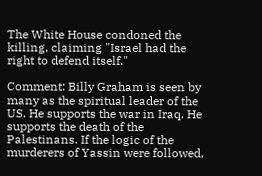The White House condoned the killing, claiming "Israel had the right to defend itself."

Comment: Billy Graham is seen by many as the spiritual leader of the US. He supports the war in Iraq. He supports the death of the Palestinans. If the logic of the murderers of Yassin were followed,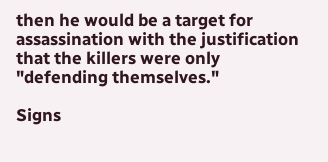then he would be a target for assassination with the justification that the killers were only "defending themselves."

Signs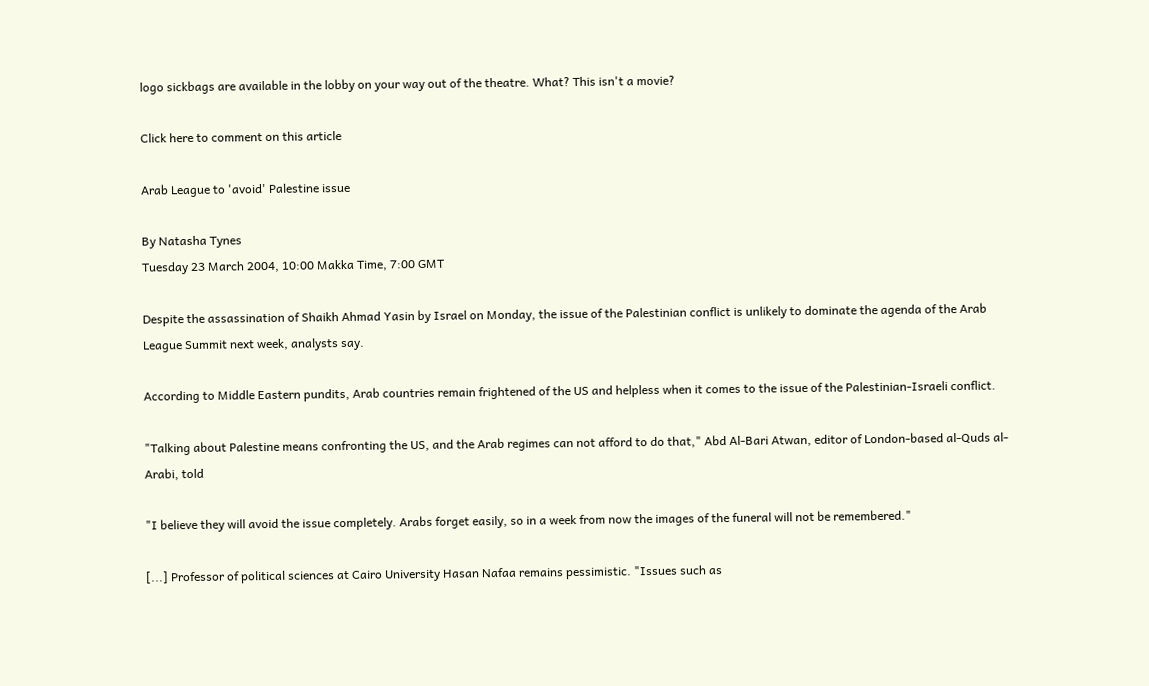logo sickbags are available in the lobby on your way out of the theatre. What? This isn't a movie?

Click here to comment on this article

Arab League to 'avoid' Palestine issue

By Natasha Tynes
Tuesday 23 March 2004, 10:00 Makka Time, 7:00 GMT

Despite the assassination of Shaikh Ahmad Yasin by Israel on Monday, the issue of the Palestinian conflict is unlikely to dominate the agenda of the Arab League Summit next week, analysts say.

According to Middle Eastern pundits, Arab countries remain frightened of the US and helpless when it comes to the issue of the Palestinian-Israeli conflict.

"Talking about Palestine means confronting the US, and the Arab regimes can not afford to do that," Abd Al-Bari Atwan, editor of London-based al-Quds al-Arabi, told

"I believe they will avoid the issue completely. Arabs forget easily, so in a week from now the images of the funeral will not be remembered."

[...] Professor of political sciences at Cairo University Hasan Nafaa remains pessimistic. "Issues such as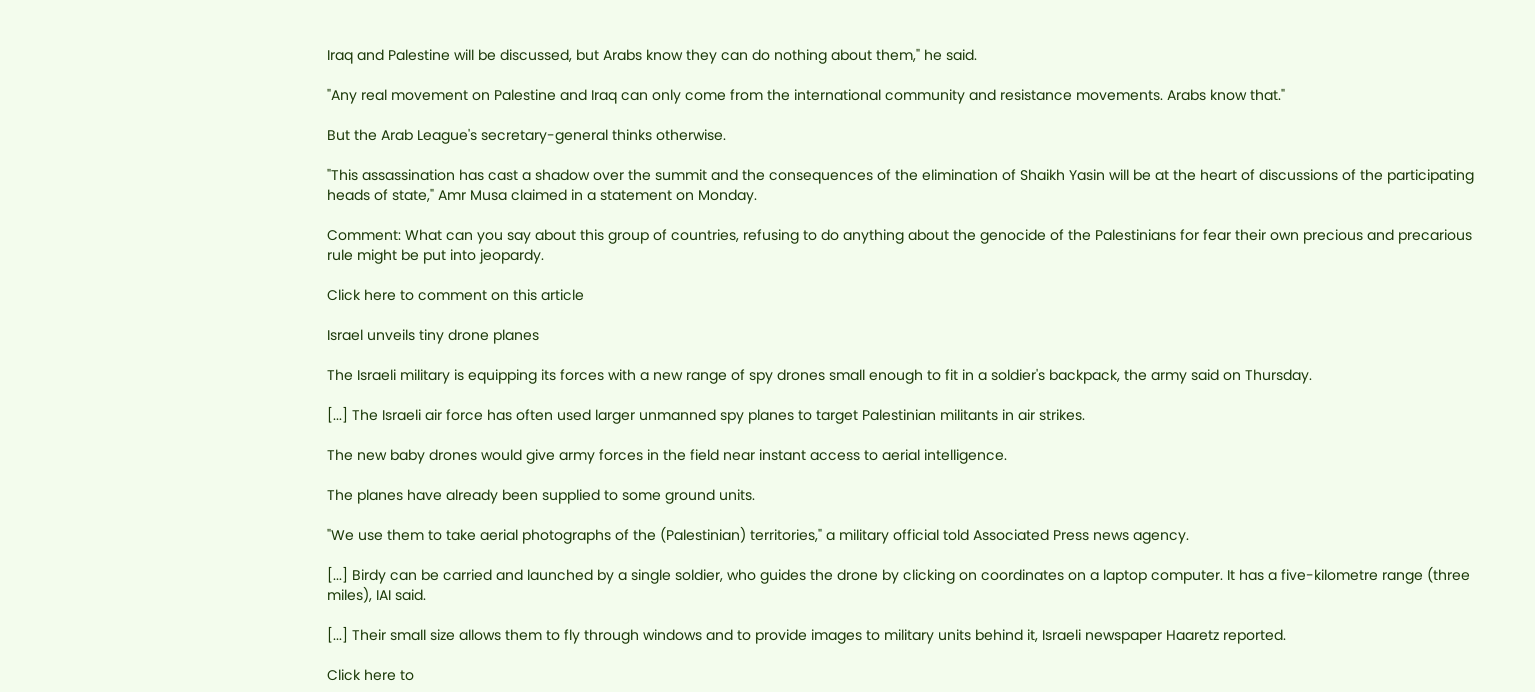Iraq and Palestine will be discussed, but Arabs know they can do nothing about them," he said.

"Any real movement on Palestine and Iraq can only come from the international community and resistance movements. Arabs know that."

But the Arab League's secretary-general thinks otherwise.

"This assassination has cast a shadow over the summit and the consequences of the elimination of Shaikh Yasin will be at the heart of discussions of the participating heads of state," Amr Musa claimed in a statement on Monday.

Comment: What can you say about this group of countries, refusing to do anything about the genocide of the Palestinians for fear their own precious and precarious rule might be put into jeopardy.

Click here to comment on this article

Israel unveils tiny drone planes

The Israeli military is equipping its forces with a new range of spy drones small enough to fit in a soldier's backpack, the army said on Thursday.

[...] The Israeli air force has often used larger unmanned spy planes to target Palestinian militants in air strikes.

The new baby drones would give army forces in the field near instant access to aerial intelligence.

The planes have already been supplied to some ground units.

"We use them to take aerial photographs of the (Palestinian) territories," a military official told Associated Press news agency.

[...] Birdy can be carried and launched by a single soldier, who guides the drone by clicking on coordinates on a laptop computer. It has a five-kilometre range (three miles), IAI said.

[...] Their small size allows them to fly through windows and to provide images to military units behind it, Israeli newspaper Haaretz reported.

Click here to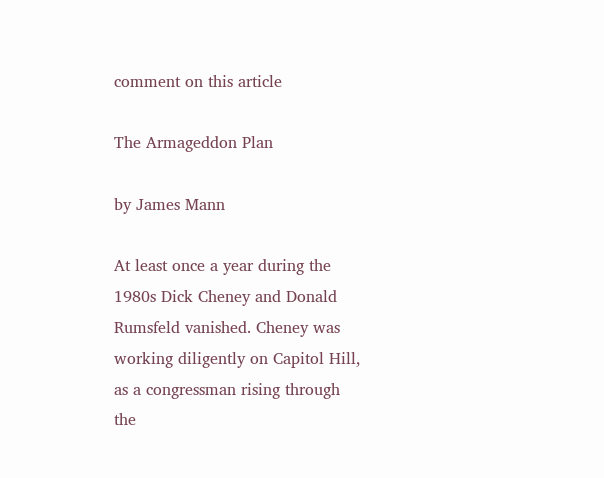comment on this article

The Armageddon Plan

by James Mann

At least once a year during the 1980s Dick Cheney and Donald Rumsfeld vanished. Cheney was working diligently on Capitol Hill, as a congressman rising through the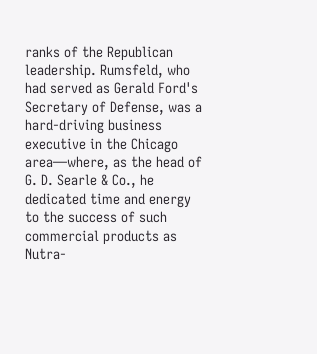ranks of the Republican leadership. Rumsfeld, who had served as Gerald Ford's Secretary of Defense, was a hard-driving business executive in the Chicago area—where, as the head of G. D. Searle & Co., he dedicated time and energy to the success of such commercial products as Nutra-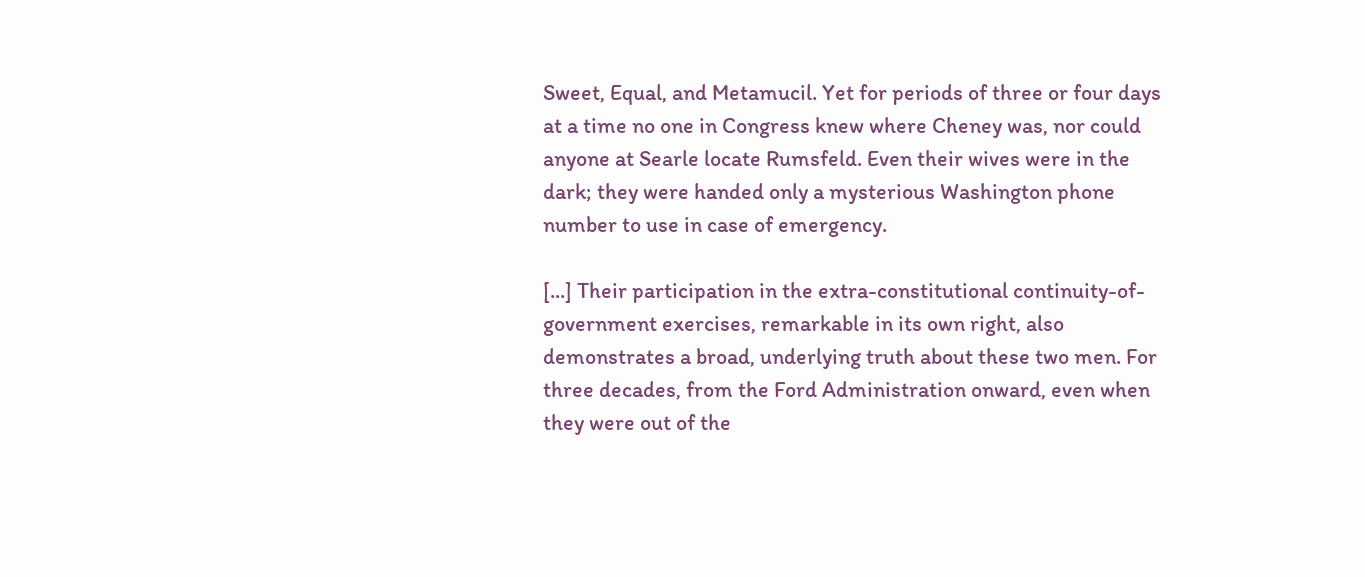Sweet, Equal, and Metamucil. Yet for periods of three or four days at a time no one in Congress knew where Cheney was, nor could anyone at Searle locate Rumsfeld. Even their wives were in the dark; they were handed only a mysterious Washington phone number to use in case of emergency.

[...] Their participation in the extra-constitutional continuity-of-government exercises, remarkable in its own right, also demonstrates a broad, underlying truth about these two men. For three decades, from the Ford Administration onward, even when they were out of the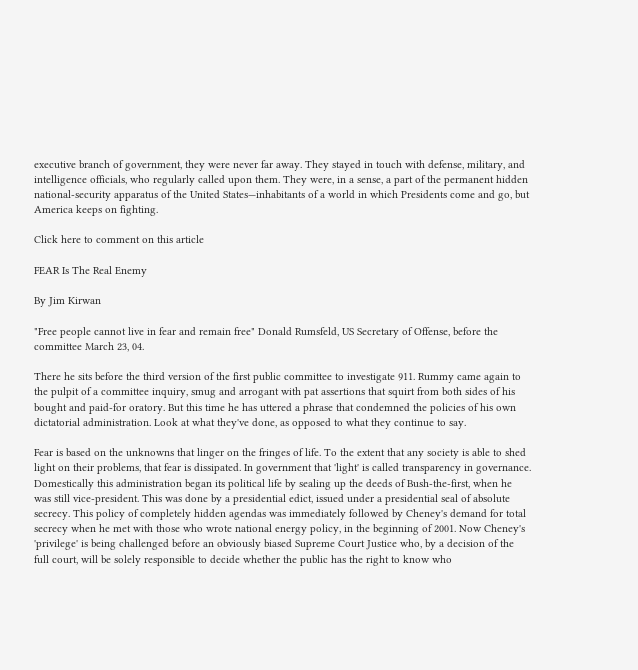executive branch of government, they were never far away. They stayed in touch with defense, military, and intelligence officials, who regularly called upon them. They were, in a sense, a part of the permanent hidden national-security apparatus of the United States—inhabitants of a world in which Presidents come and go, but America keeps on fighting.

Click here to comment on this article

FEAR Is The Real Enemy

By Jim Kirwan

"Free people cannot live in fear and remain free" Donald Rumsfeld, US Secretary of Offense, before the committee March 23, 04.

There he sits before the third version of the first public committee to investigate 911. Rummy came again to the pulpit of a committee inquiry, smug and arrogant with pat assertions that squirt from both sides of his bought and paid-for oratory. But this time he has uttered a phrase that condemned the policies of his own dictatorial administration. Look at what they've done, as opposed to what they continue to say.

Fear is based on the unknowns that linger on the fringes of life. To the extent that any society is able to shed light on their problems, that fear is dissipated. In government that 'light' is called transparency in governance. Domestically this administration began its political life by sealing up the deeds of Bush-the-first, when he was still vice-president. This was done by a presidential edict, issued under a presidential seal of absolute secrecy. This policy of completely hidden agendas was immediately followed by Cheney's demand for total secrecy when he met with those who wrote national energy policy, in the beginning of 2001. Now Cheney's 'privilege' is being challenged before an obviously biased Supreme Court Justice who, by a decision of the full court, will be solely responsible to decide whether the public has the right to know who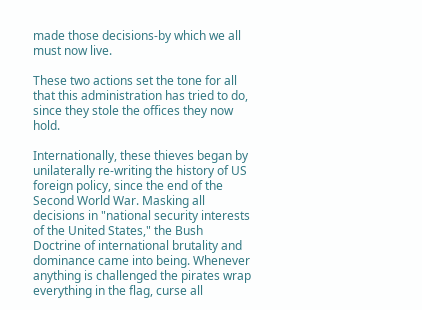made those decisions-by which we all must now live.

These two actions set the tone for all that this administration has tried to do, since they stole the offices they now hold.

Internationally, these thieves began by unilaterally re-writing the history of US foreign policy, since the end of the Second World War. Masking all decisions in "national security interests of the United States," the Bush Doctrine of international brutality and dominance came into being. Whenever anything is challenged the pirates wrap everything in the flag, curse all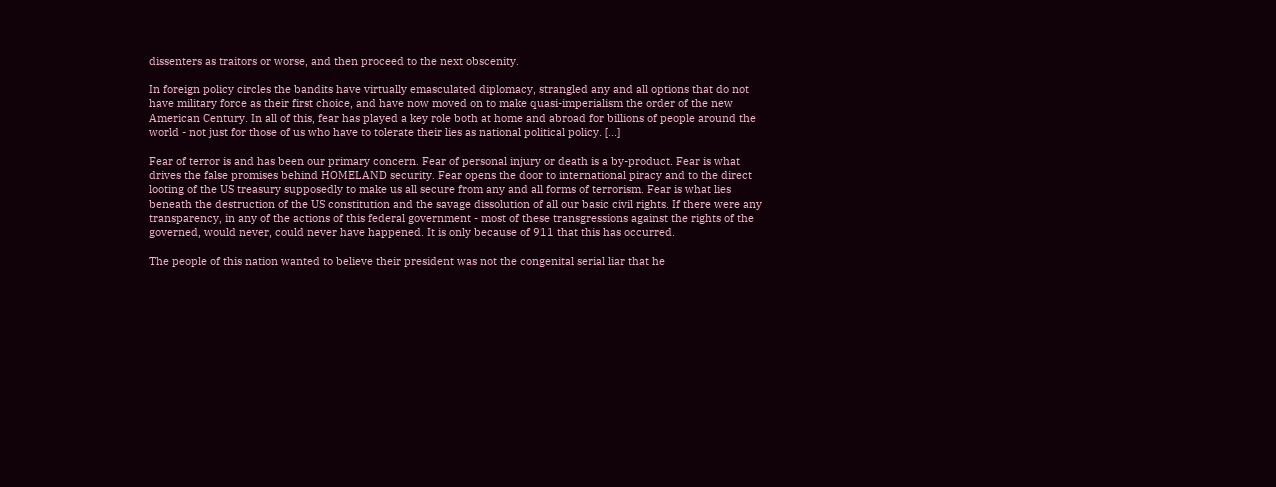dissenters as traitors or worse, and then proceed to the next obscenity.

In foreign policy circles the bandits have virtually emasculated diplomacy, strangled any and all options that do not have military force as their first choice, and have now moved on to make quasi-imperialism the order of the new American Century. In all of this, fear has played a key role both at home and abroad for billions of people around the world - not just for those of us who have to tolerate their lies as national political policy. [...]

Fear of terror is and has been our primary concern. Fear of personal injury or death is a by-product. Fear is what drives the false promises behind HOMELAND security. Fear opens the door to international piracy and to the direct looting of the US treasury supposedly to make us all secure from any and all forms of terrorism. Fear is what lies beneath the destruction of the US constitution and the savage dissolution of all our basic civil rights. If there were any transparency, in any of the actions of this federal government - most of these transgressions against the rights of the governed, would never, could never have happened. It is only because of 911 that this has occurred.

The people of this nation wanted to believe their president was not the congenital serial liar that he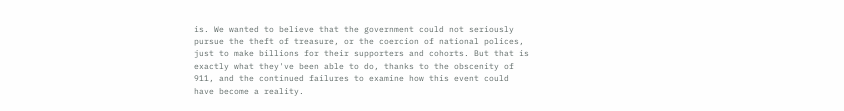is. We wanted to believe that the government could not seriously pursue the theft of treasure, or the coercion of national polices, just to make billions for their supporters and cohorts. But that is exactly what they've been able to do, thanks to the obscenity of 911, and the continued failures to examine how this event could have become a reality.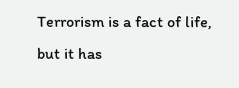Terrorism is a fact of life, but it has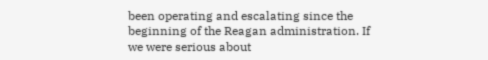been operating and escalating since the beginning of the Reagan administration. If we were serious about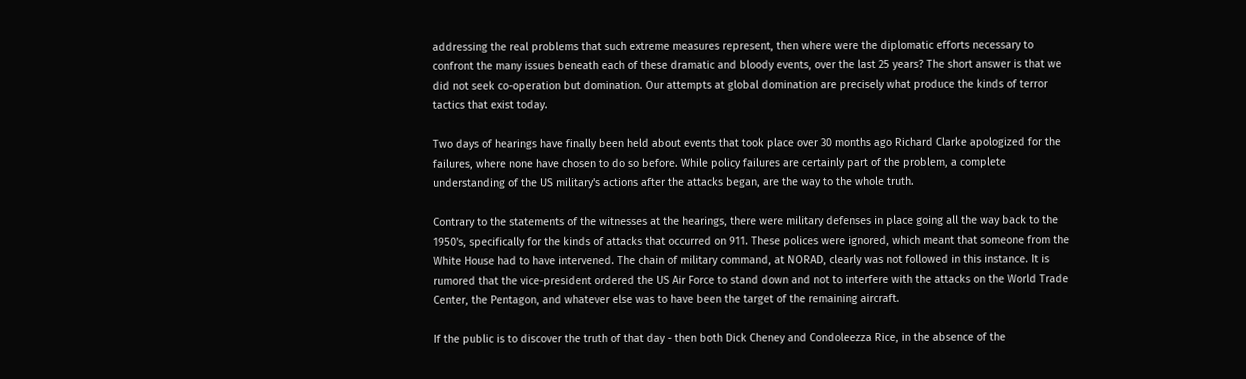addressing the real problems that such extreme measures represent, then where were the diplomatic efforts necessary to confront the many issues beneath each of these dramatic and bloody events, over the last 25 years? The short answer is that we did not seek co-operation but domination. Our attempts at global domination are precisely what produce the kinds of terror tactics that exist today.

Two days of hearings have finally been held about events that took place over 30 months ago Richard Clarke apologized for the failures, where none have chosen to do so before. While policy failures are certainly part of the problem, a complete understanding of the US military's actions after the attacks began, are the way to the whole truth.

Contrary to the statements of the witnesses at the hearings, there were military defenses in place going all the way back to the 1950's, specifically for the kinds of attacks that occurred on 911. These polices were ignored, which meant that someone from the White House had to have intervened. The chain of military command, at NORAD, clearly was not followed in this instance. It is rumored that the vice-president ordered the US Air Force to stand down and not to interfere with the attacks on the World Trade Center, the Pentagon, and whatever else was to have been the target of the remaining aircraft.

If the public is to discover the truth of that day - then both Dick Cheney and Condoleezza Rice, in the absence of the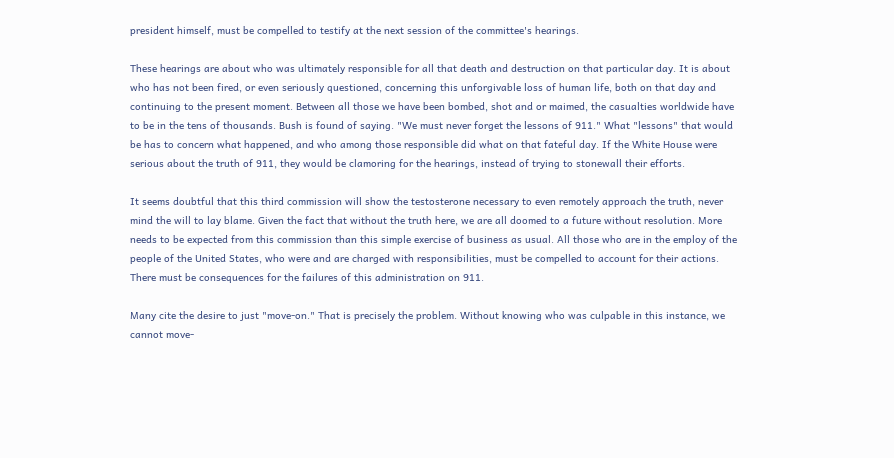president himself, must be compelled to testify at the next session of the committee's hearings.

These hearings are about who was ultimately responsible for all that death and destruction on that particular day. It is about who has not been fired, or even seriously questioned, concerning this unforgivable loss of human life, both on that day and continuing to the present moment. Between all those we have been bombed, shot and or maimed, the casualties worldwide have to be in the tens of thousands. Bush is found of saying. "We must never forget the lessons of 911." What "lessons" that would be has to concern what happened, and who among those responsible did what on that fateful day. If the White House were serious about the truth of 911, they would be clamoring for the hearings, instead of trying to stonewall their efforts.

It seems doubtful that this third commission will show the testosterone necessary to even remotely approach the truth, never mind the will to lay blame. Given the fact that without the truth here, we are all doomed to a future without resolution. More needs to be expected from this commission than this simple exercise of business as usual. All those who are in the employ of the people of the United States, who were and are charged with responsibilities, must be compelled to account for their actions. There must be consequences for the failures of this administration on 911.

Many cite the desire to just "move-on." That is precisely the problem. Without knowing who was culpable in this instance, we cannot move-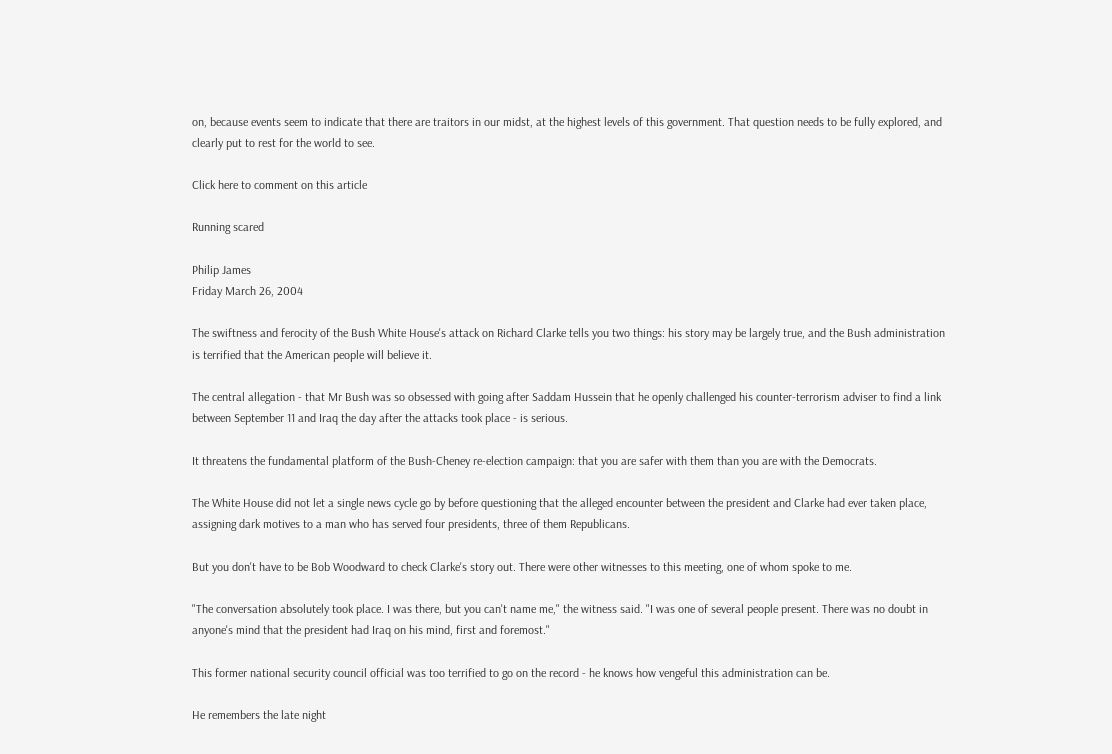on, because events seem to indicate that there are traitors in our midst, at the highest levels of this government. That question needs to be fully explored, and clearly put to rest for the world to see.

Click here to comment on this article

Running scared

Philip James
Friday March 26, 2004

The swiftness and ferocity of the Bush White House's attack on Richard Clarke tells you two things: his story may be largely true, and the Bush administration is terrified that the American people will believe it.

The central allegation - that Mr Bush was so obsessed with going after Saddam Hussein that he openly challenged his counter-terrorism adviser to find a link between September 11 and Iraq the day after the attacks took place - is serious.

It threatens the fundamental platform of the Bush-Cheney re-election campaign: that you are safer with them than you are with the Democrats.

The White House did not let a single news cycle go by before questioning that the alleged encounter between the president and Clarke had ever taken place, assigning dark motives to a man who has served four presidents, three of them Republicans.

But you don't have to be Bob Woodward to check Clarke's story out. There were other witnesses to this meeting, one of whom spoke to me.

"The conversation absolutely took place. I was there, but you can't name me," the witness said. "I was one of several people present. There was no doubt in anyone's mind that the president had Iraq on his mind, first and foremost."

This former national security council official was too terrified to go on the record - he knows how vengeful this administration can be.

He remembers the late night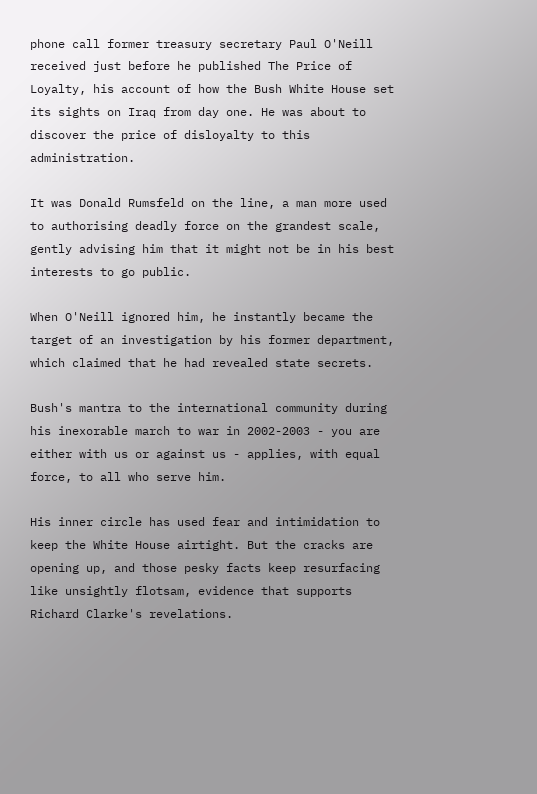phone call former treasury secretary Paul O'Neill received just before he published The Price of Loyalty, his account of how the Bush White House set its sights on Iraq from day one. He was about to discover the price of disloyalty to this administration.

It was Donald Rumsfeld on the line, a man more used to authorising deadly force on the grandest scale, gently advising him that it might not be in his best interests to go public.

When O'Neill ignored him, he instantly became the target of an investigation by his former department, which claimed that he had revealed state secrets.

Bush's mantra to the international community during his inexorable march to war in 2002-2003 - you are either with us or against us - applies, with equal force, to all who serve him.

His inner circle has used fear and intimidation to keep the White House airtight. But the cracks are opening up, and those pesky facts keep resurfacing like unsightly flotsam, evidence that supports Richard Clarke's revelations.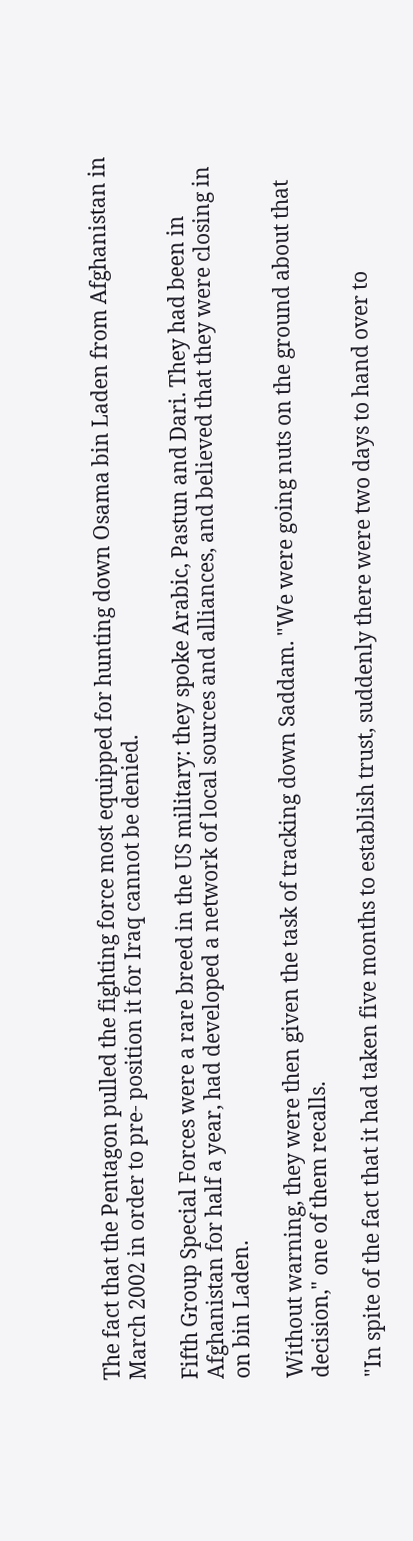The fact that the Pentagon pulled the fighting force most equipped for hunting down Osama bin Laden from Afghanistan in March 2002 in order to pre- position it for Iraq cannot be denied.

Fifth Group Special Forces were a rare breed in the US military: they spoke Arabic, Pastun and Dari. They had been in Afghanistan for half a year, had developed a network of local sources and alliances, and believed that they were closing in on bin Laden.

Without warning, they were then given the task of tracking down Saddam. "We were going nuts on the ground about that decision," one of them recalls.

"In spite of the fact that it had taken five months to establish trust, suddenly there were two days to hand over to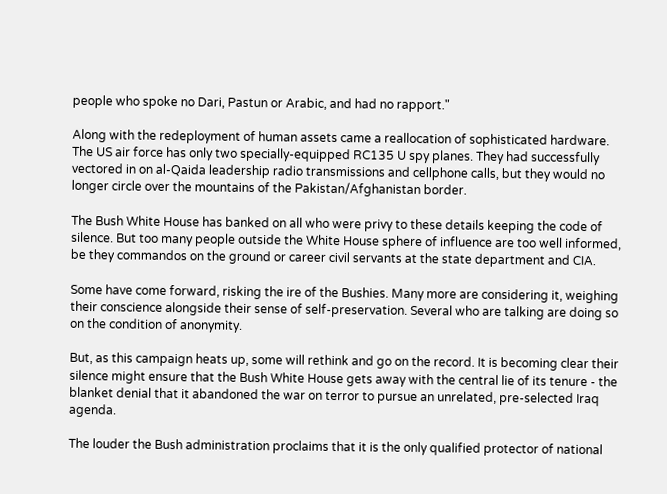people who spoke no Dari, Pastun or Arabic, and had no rapport."

Along with the redeployment of human assets came a reallocation of sophisticated hardware. The US air force has only two specially-equipped RC135 U spy planes. They had successfully vectored in on al-Qaida leadership radio transmissions and cellphone calls, but they would no longer circle over the mountains of the Pakistan/Afghanistan border.

The Bush White House has banked on all who were privy to these details keeping the code of silence. But too many people outside the White House sphere of influence are too well informed, be they commandos on the ground or career civil servants at the state department and CIA.

Some have come forward, risking the ire of the Bushies. Many more are considering it, weighing their conscience alongside their sense of self-preservation. Several who are talking are doing so on the condition of anonymity.

But, as this campaign heats up, some will rethink and go on the record. It is becoming clear their silence might ensure that the Bush White House gets away with the central lie of its tenure - the blanket denial that it abandoned the war on terror to pursue an unrelated, pre-selected Iraq agenda.

The louder the Bush administration proclaims that it is the only qualified protector of national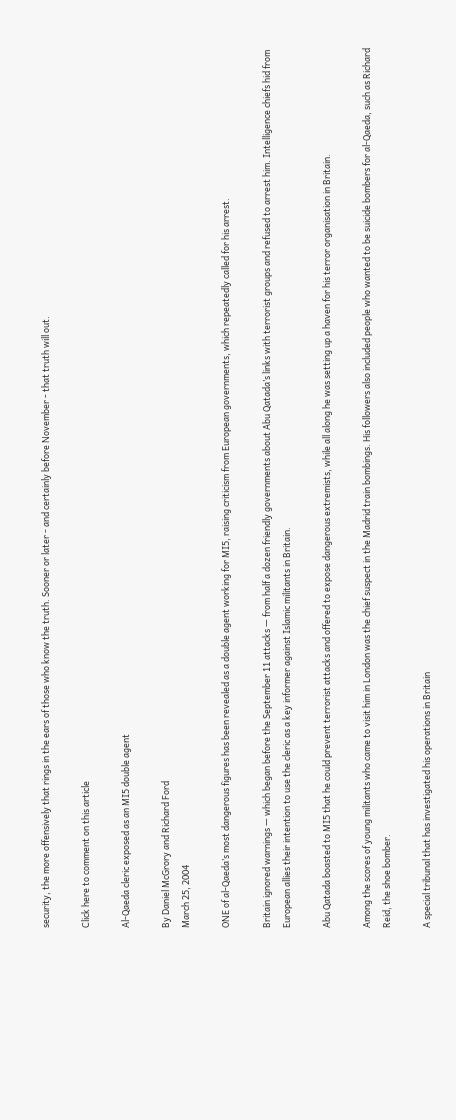security, the more offensively that rings in the ears of those who know the truth. Sooner or later - and certainly before November - that truth will out.

Click here to comment on this article

Al-Qaeda cleric exposed as an MI5 double agent

By Daniel McGrory and Richard Ford
March 25, 2004

ONE of al-Qaeda’s most dangerous figures has been revealed as a double agent working for MI5, raising criticism from European governments, which repeatedly called for his arrest.

Britain ignored warnings — which began before the September 11 attacks — from half a dozen friendly governments about Abu Qatada’s links with terrorist groups and refused to arrest him. Intelligence chiefs hid from European allies their intention to use the cleric as a key informer against Islamic militants in Britain.

Abu Qatada boasted to MI5 that he could prevent terrorist attacks and offered to expose dangerous extremists, while all along he was setting up a haven for his terror organisation in Britain.

Among the scores of young militants who came to visit him in London was the chief suspect in the Madrid train bombings. His followers also included people who wanted to be suicide bombers for al-Qaeda, such as Richard Reid, the shoe bomber.

A special tribunal that has investigated his operations in Britain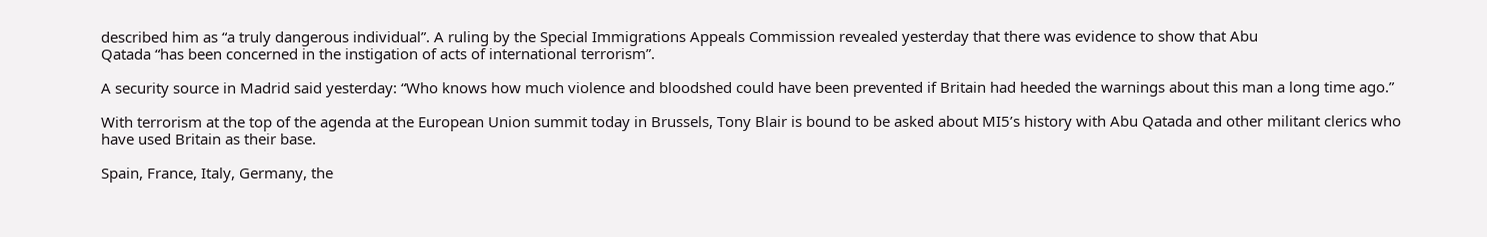described him as “a truly dangerous individual”. A ruling by the Special Immigrations Appeals Commission revealed yesterday that there was evidence to show that Abu
Qatada “has been concerned in the instigation of acts of international terrorism”.

A security source in Madrid said yesterday: “Who knows how much violence and bloodshed could have been prevented if Britain had heeded the warnings about this man a long time ago.”

With terrorism at the top of the agenda at the European Union summit today in Brussels, Tony Blair is bound to be asked about MI5’s history with Abu Qatada and other militant clerics who have used Britain as their base.

Spain, France, Italy, Germany, the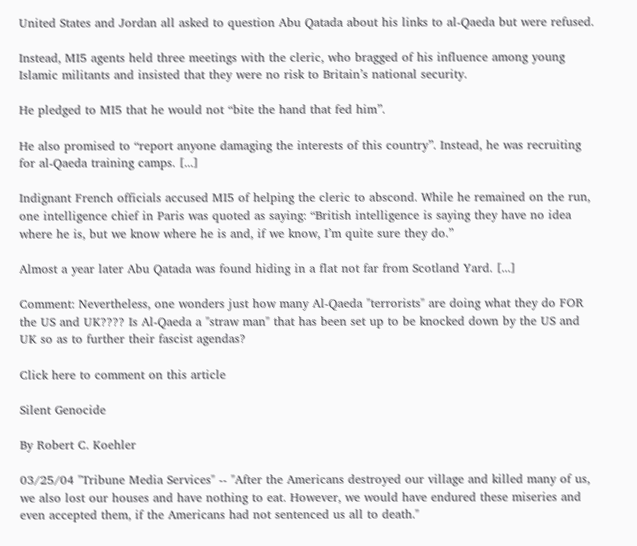United States and Jordan all asked to question Abu Qatada about his links to al-Qaeda but were refused.

Instead, MI5 agents held three meetings with the cleric, who bragged of his influence among young Islamic militants and insisted that they were no risk to Britain’s national security.

He pledged to MI5 that he would not “bite the hand that fed him”.

He also promised to “report anyone damaging the interests of this country”. Instead, he was recruiting for al-Qaeda training camps. [...]

Indignant French officials accused MI5 of helping the cleric to abscond. While he remained on the run, one intelligence chief in Paris was quoted as saying: “British intelligence is saying they have no idea where he is, but we know where he is and, if we know, I’m quite sure they do.”

Almost a year later Abu Qatada was found hiding in a flat not far from Scotland Yard. [...]

Comment: Nevertheless, one wonders just how many Al-Qaeda "terrorists" are doing what they do FOR the US and UK???? Is Al-Qaeda a "straw man" that has been set up to be knocked down by the US and UK so as to further their fascist agendas?

Click here to comment on this article

Silent Genocide

By Robert C. Koehler

03/25/04 "Tribune Media Services" -- "After the Americans destroyed our village and killed many of us, we also lost our houses and have nothing to eat. However, we would have endured these miseries and even accepted them, if the Americans had not sentenced us all to death."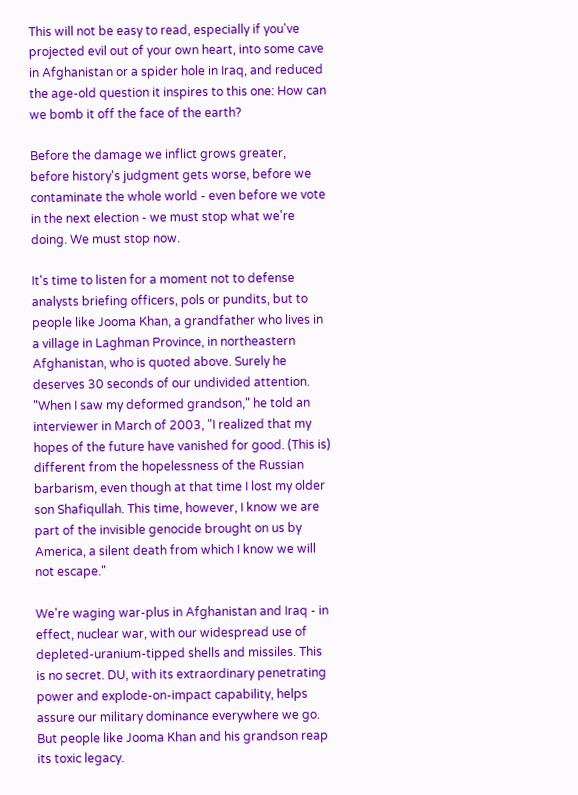This will not be easy to read, especially if you've projected evil out of your own heart, into some cave in Afghanistan or a spider hole in Iraq, and reduced the age-old question it inspires to this one: How can we bomb it off the face of the earth?

Before the damage we inflict grows greater, before history's judgment gets worse, before we contaminate the whole world - even before we vote in the next election - we must stop what we're doing. We must stop now.

It's time to listen for a moment not to defense analysts briefing officers, pols or pundits, but to people like Jooma Khan, a grandfather who lives in a village in Laghman Province, in northeastern Afghanistan, who is quoted above. Surely he deserves 30 seconds of our undivided attention. "When I saw my deformed grandson," he told an interviewer in March of 2003, "I realized that my hopes of the future have vanished for good. (This is) different from the hopelessness of the Russian barbarism, even though at that time I lost my older son Shafiqullah. This time, however, I know we are part of the invisible genocide brought on us by America, a silent death from which I know we will not escape."

We're waging war-plus in Afghanistan and Iraq - in effect, nuclear war, with our widespread use of depleted-uranium-tipped shells and missiles. This is no secret. DU, with its extraordinary penetrating power and explode-on-impact capability, helps assure our military dominance everywhere we go. But people like Jooma Khan and his grandson reap its toxic legacy.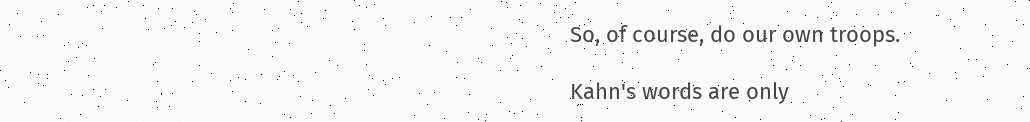So, of course, do our own troops.

Kahn's words are only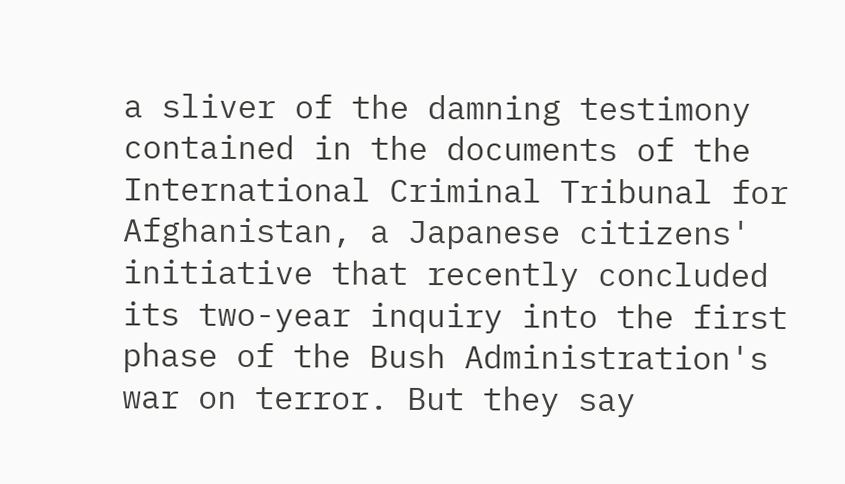a sliver of the damning testimony contained in the documents of the International Criminal Tribunal for Afghanistan, a Japanese citizens' initiative that recently concluded its two-year inquiry into the first phase of the Bush Administration's war on terror. But they say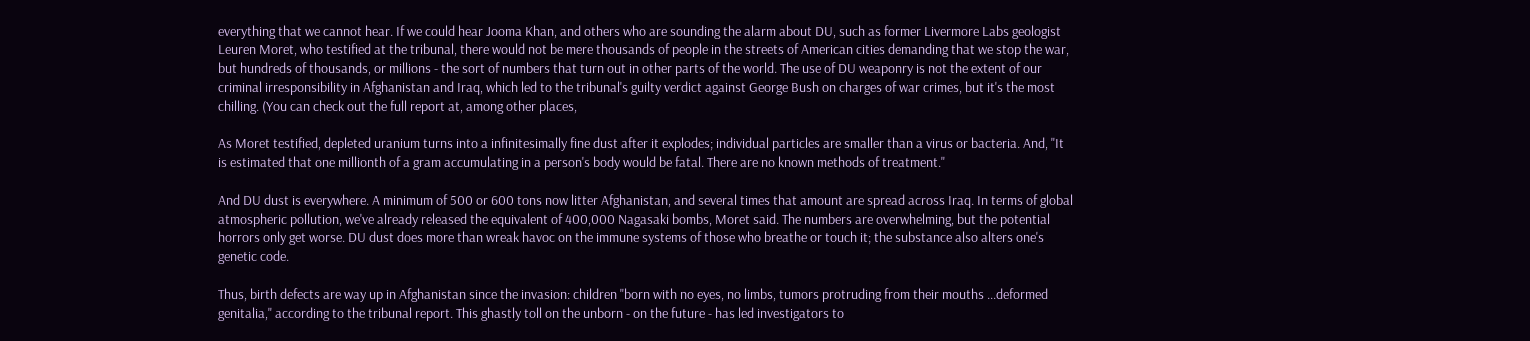everything that we cannot hear. If we could hear Jooma Khan, and others who are sounding the alarm about DU, such as former Livermore Labs geologist Leuren Moret, who testified at the tribunal, there would not be mere thousands of people in the streets of American cities demanding that we stop the war, but hundreds of thousands, or millions - the sort of numbers that turn out in other parts of the world. The use of DU weaponry is not the extent of our criminal irresponsibility in Afghanistan and Iraq, which led to the tribunal's guilty verdict against George Bush on charges of war crimes, but it's the most chilling. (You can check out the full report at, among other places,

As Moret testified, depleted uranium turns into a infinitesimally fine dust after it explodes; individual particles are smaller than a virus or bacteria. And, "It is estimated that one millionth of a gram accumulating in a person's body would be fatal. There are no known methods of treatment."

And DU dust is everywhere. A minimum of 500 or 600 tons now litter Afghanistan, and several times that amount are spread across Iraq. In terms of global atmospheric pollution, we've already released the equivalent of 400,000 Nagasaki bombs, Moret said. The numbers are overwhelming, but the potential horrors only get worse. DU dust does more than wreak havoc on the immune systems of those who breathe or touch it; the substance also alters one's genetic code.

Thus, birth defects are way up in Afghanistan since the invasion: children "born with no eyes, no limbs, tumors protruding from their mouths ...deformed genitalia," according to the tribunal report. This ghastly toll on the unborn - on the future - has led investigators to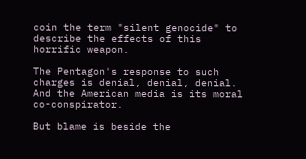coin the term "silent genocide" to describe the effects of this horrific weapon.

The Pentagon's response to such charges is denial, denial, denial. And the American media is its moral co-conspirator.

But blame is beside the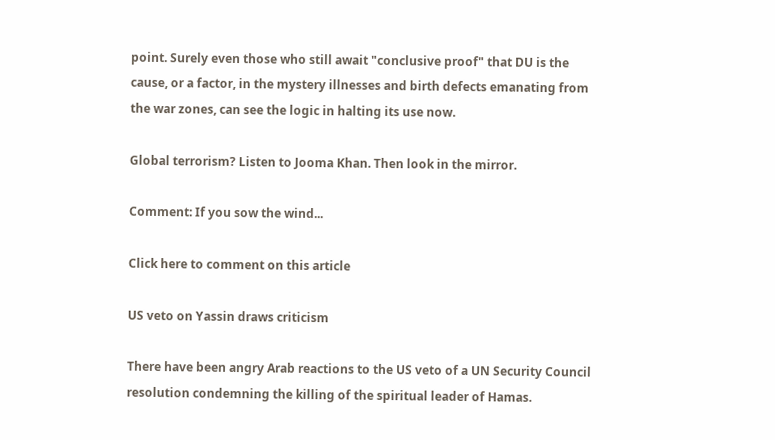point. Surely even those who still await "conclusive proof" that DU is the cause, or a factor, in the mystery illnesses and birth defects emanating from the war zones, can see the logic in halting its use now.

Global terrorism? Listen to Jooma Khan. Then look in the mirror.

Comment: If you sow the wind...

Click here to comment on this article

US veto on Yassin draws criticism

There have been angry Arab reactions to the US veto of a UN Security Council resolution condemning the killing of the spiritual leader of Hamas.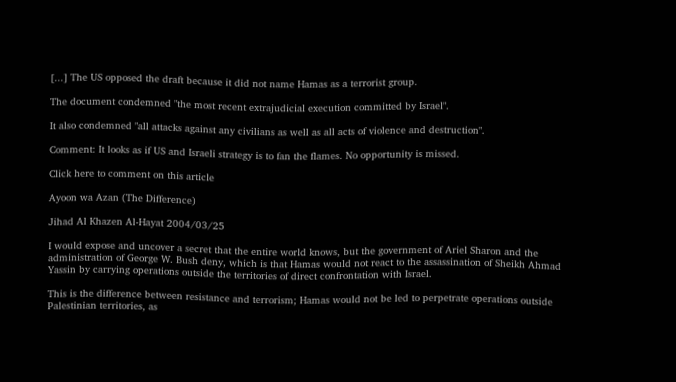[...] The US opposed the draft because it did not name Hamas as a terrorist group.

The document condemned "the most recent extrajudicial execution committed by Israel".

It also condemned "all attacks against any civilians as well as all acts of violence and destruction".

Comment: It looks as if US and Israeli strategy is to fan the flames. No opportunity is missed.

Click here to comment on this article

Ayoon wa Azan (The Difference)

Jihad Al Khazen Al-Hayat 2004/03/25

I would expose and uncover a secret that the entire world knows, but the government of Ariel Sharon and the administration of George W. Bush deny, which is that Hamas would not react to the assassination of Sheikh Ahmad Yassin by carrying operations outside the territories of direct confrontation with Israel.

This is the difference between resistance and terrorism; Hamas would not be led to perpetrate operations outside Palestinian territories, as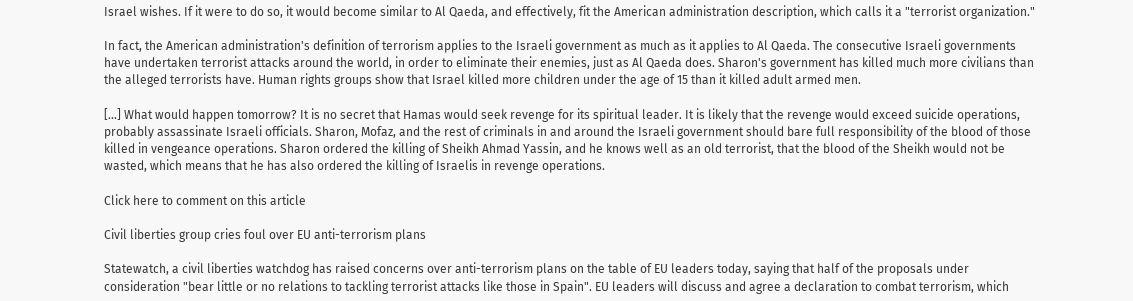Israel wishes. If it were to do so, it would become similar to Al Qaeda, and effectively, fit the American administration description, which calls it a "terrorist organization."

In fact, the American administration's definition of terrorism applies to the Israeli government as much as it applies to Al Qaeda. The consecutive Israeli governments have undertaken terrorist attacks around the world, in order to eliminate their enemies, just as Al Qaeda does. Sharon's government has killed much more civilians than the alleged terrorists have. Human rights groups show that Israel killed more children under the age of 15 than it killed adult armed men.

[...] What would happen tomorrow? It is no secret that Hamas would seek revenge for its spiritual leader. It is likely that the revenge would exceed suicide operations, probably assassinate Israeli officials. Sharon, Mofaz, and the rest of criminals in and around the Israeli government should bare full responsibility of the blood of those killed in vengeance operations. Sharon ordered the killing of Sheikh Ahmad Yassin, and he knows well as an old terrorist, that the blood of the Sheikh would not be wasted, which means that he has also ordered the killing of Israelis in revenge operations.

Click here to comment on this article

Civil liberties group cries foul over EU anti-terrorism plans

Statewatch, a civil liberties watchdog has raised concerns over anti-terrorism plans on the table of EU leaders today, saying that half of the proposals under consideration "bear little or no relations to tackling terrorist attacks like those in Spain". EU leaders will discuss and agree a declaration to combat terrorism, which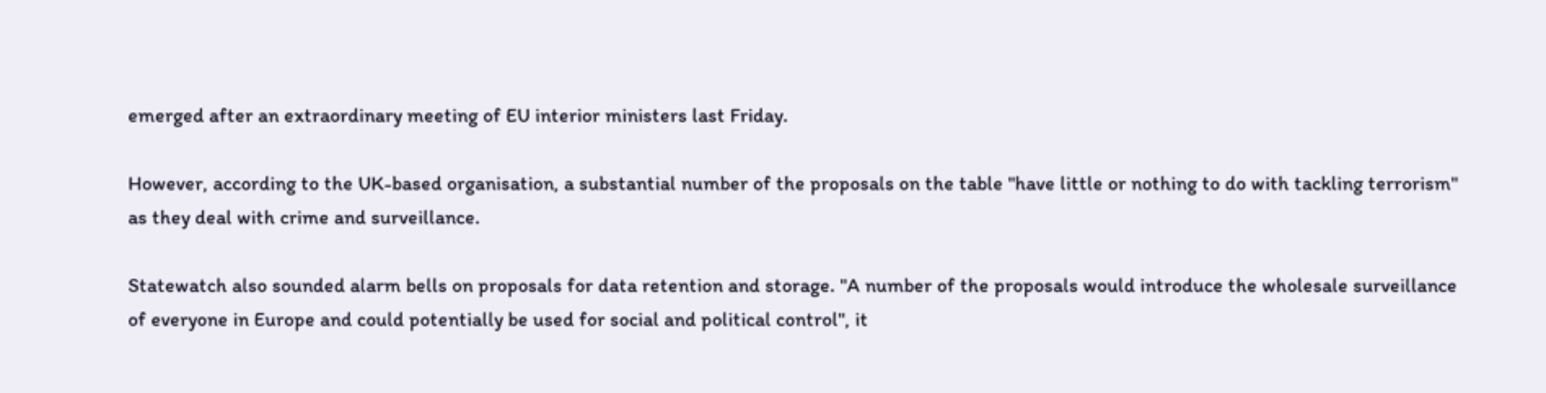emerged after an extraordinary meeting of EU interior ministers last Friday.

However, according to the UK-based organisation, a substantial number of the proposals on the table "have little or nothing to do with tackling terrorism" as they deal with crime and surveillance.

Statewatch also sounded alarm bells on proposals for data retention and storage. "A number of the proposals would introduce the wholesale surveillance of everyone in Europe and could potentially be used for social and political control", it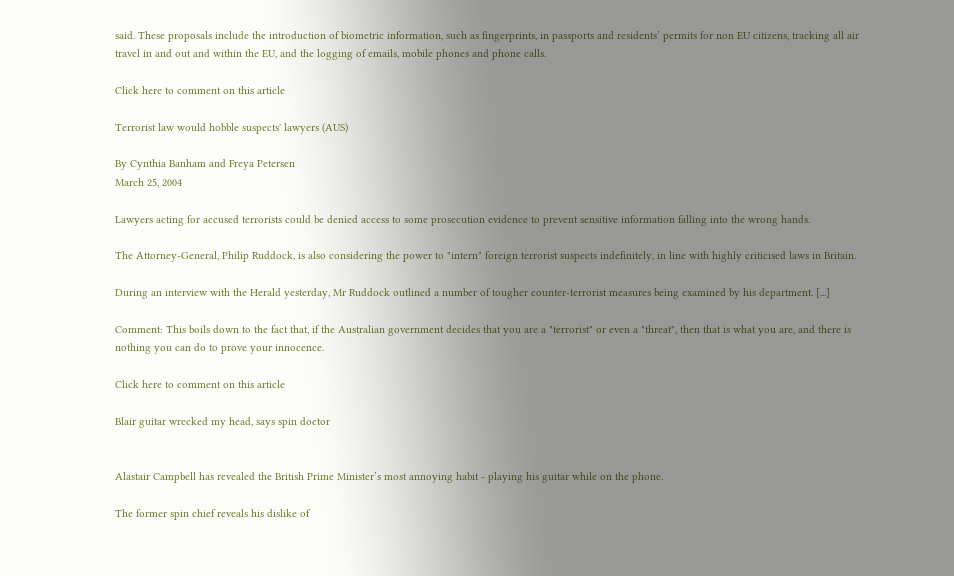said. These proposals include the introduction of biometric information, such as fingerprints, in passports and residents’ permits for non EU citizens, tracking all air travel in and out and within the EU, and the logging of emails, mobile phones and phone calls.

Click here to comment on this article

Terrorist law would hobble suspects' lawyers (AUS)

By Cynthia Banham and Freya Petersen
March 25, 2004

Lawyers acting for accused terrorists could be denied access to some prosecution evidence to prevent sensitive information falling into the wrong hands.

The Attorney-General, Philip Ruddock, is also considering the power to "intern" foreign terrorist suspects indefinitely, in line with highly criticised laws in Britain.

During an interview with the Herald yesterday, Mr Ruddock outlined a number of tougher counter-terrorist measures being examined by his department. [...]

Comment: This boils down to the fact that, if the Australian government decides that you are a "terrorist" or even a "threat", then that is what you are, and there is nothing you can do to prove your innocence.

Click here to comment on this article

Blair guitar wrecked my head, says spin doctor


Alastair Campbell has revealed the British Prime Minister’s most annoying habit - playing his guitar while on the phone.

The former spin chief reveals his dislike of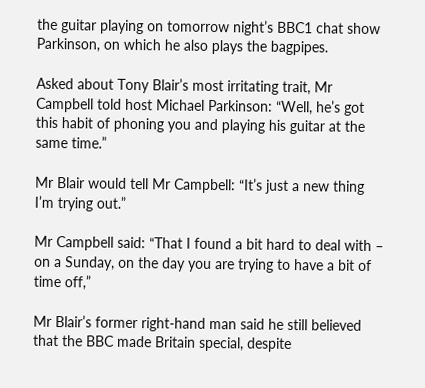the guitar playing on tomorrow night’s BBC1 chat show Parkinson, on which he also plays the bagpipes.

Asked about Tony Blair’s most irritating trait, Mr Campbell told host Michael Parkinson: “Well, he’s got this habit of phoning you and playing his guitar at the same time.”

Mr Blair would tell Mr Campbell: “It’s just a new thing I’m trying out.”

Mr Campbell said: “That I found a bit hard to deal with – on a Sunday, on the day you are trying to have a bit of time off,”

Mr Blair’s former right-hand man said he still believed that the BBC made Britain special, despite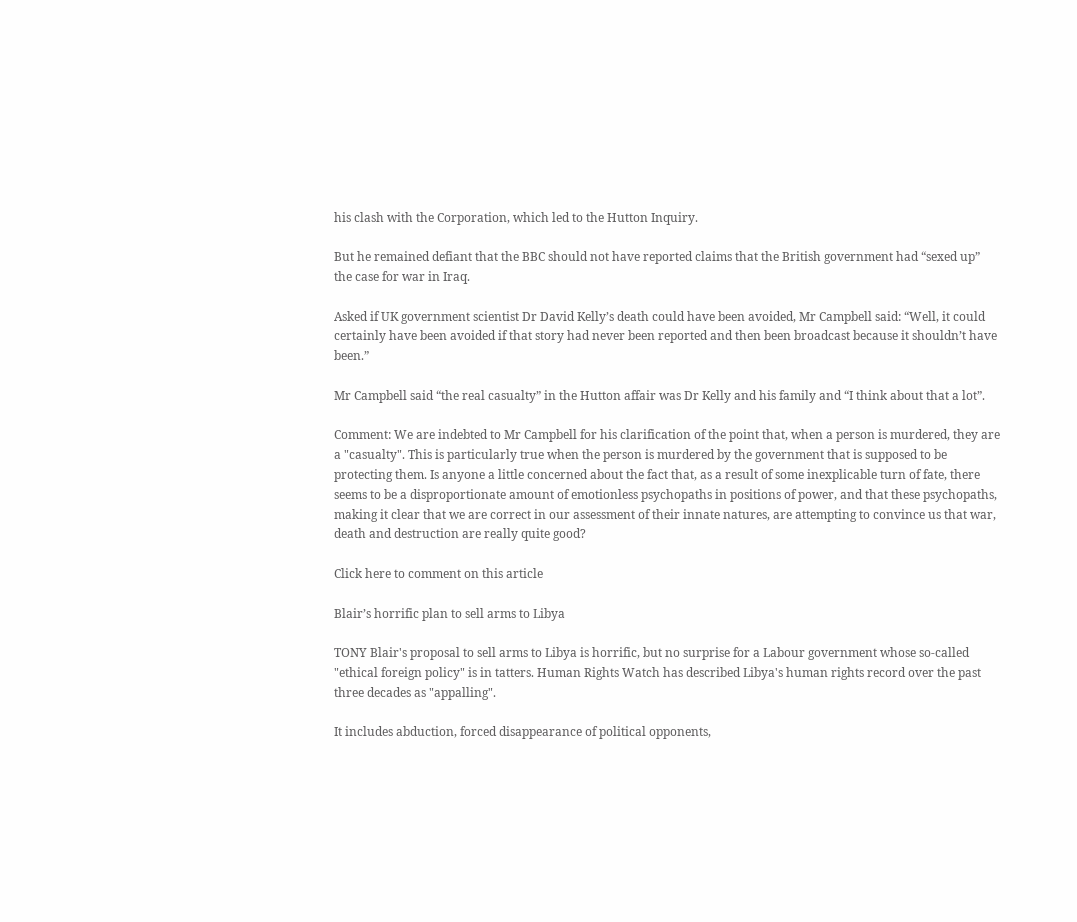his clash with the Corporation, which led to the Hutton Inquiry.

But he remained defiant that the BBC should not have reported claims that the British government had “sexed up” the case for war in Iraq.

Asked if UK government scientist Dr David Kelly’s death could have been avoided, Mr Campbell said: “Well, it could certainly have been avoided if that story had never been reported and then been broadcast because it shouldn’t have been.”

Mr Campbell said “the real casualty” in the Hutton affair was Dr Kelly and his family and “I think about that a lot”.

Comment: We are indebted to Mr Campbell for his clarification of the point that, when a person is murdered, they are a "casualty". This is particularly true when the person is murdered by the government that is supposed to be protecting them. Is anyone a little concerned about the fact that, as a result of some inexplicable turn of fate, there seems to be a disproportionate amount of emotionless psychopaths in positions of power, and that these psychopaths, making it clear that we are correct in our assessment of their innate natures, are attempting to convince us that war, death and destruction are really quite good?

Click here to comment on this article

Blair’s horrific plan to sell arms to Libya

TONY Blair's proposal to sell arms to Libya is horrific, but no surprise for a Labour government whose so-called "ethical foreign policy" is in tatters. Human Rights Watch has described Libya's human rights record over the past three decades as "appalling".

It includes abduction, forced disappearance of political opponents,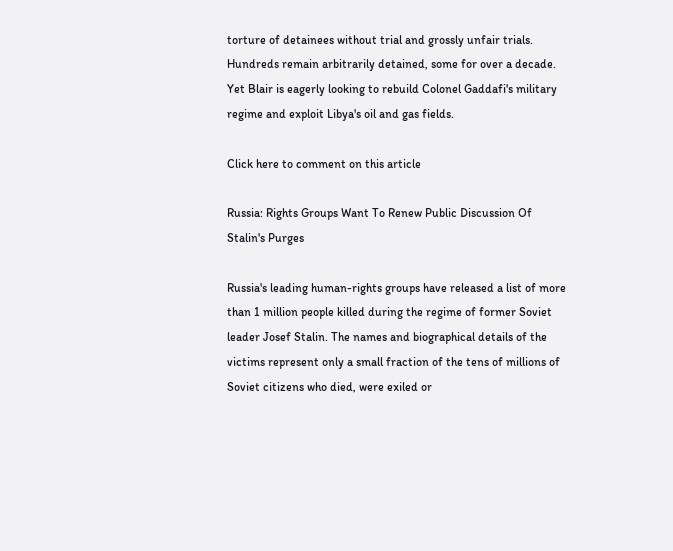torture of detainees without trial and grossly unfair trials. Hundreds remain arbitrarily detained, some for over a decade. Yet Blair is eagerly looking to rebuild Colonel Gaddafi's military regime and exploit Libya's oil and gas fields.

Click here to comment on this article

Russia: Rights Groups Want To Renew Public Discussion Of Stalin's Purges

Russia's leading human-rights groups have released a list of more than 1 million people killed during the regime of former Soviet leader Josef Stalin. The names and biographical details of the victims represent only a small fraction of the tens of millions of Soviet citizens who died, were exiled or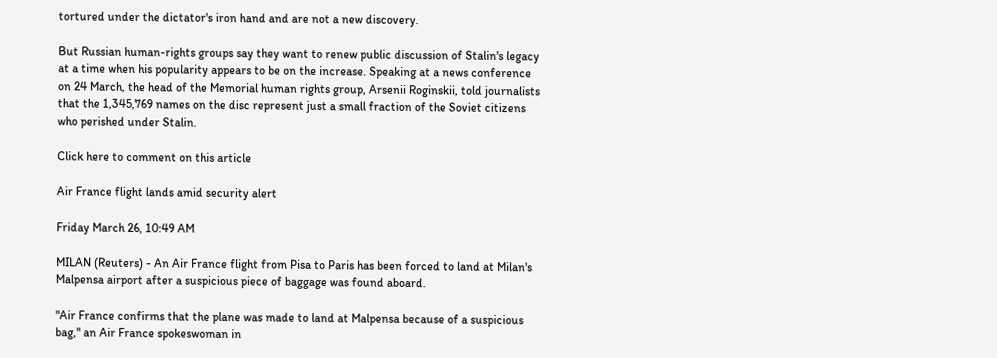tortured under the dictator's iron hand and are not a new discovery.

But Russian human-rights groups say they want to renew public discussion of Stalin's legacy at a time when his popularity appears to be on the increase. Speaking at a news conference on 24 March, the head of the Memorial human rights group, Arsenii Roginskii, told journalists that the 1,345,769 names on the disc represent just a small fraction of the Soviet citizens who perished under Stalin.

Click here to comment on this article

Air France flight lands amid security alert

Friday March 26, 10:49 AM

MILAN (Reuters) - An Air France flight from Pisa to Paris has been forced to land at Milan's Malpensa airport after a suspicious piece of baggage was found aboard.

"Air France confirms that the plane was made to land at Malpensa because of a suspicious bag," an Air France spokeswoman in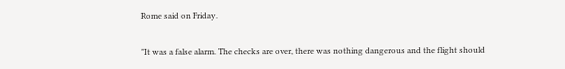Rome said on Friday.

"It was a false alarm. The checks are over, there was nothing dangerous and the flight should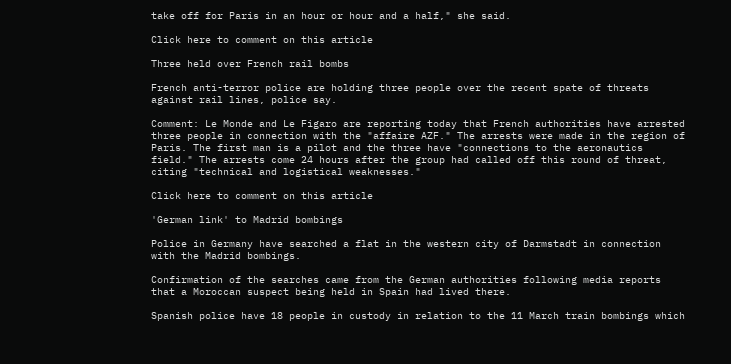take off for Paris in an hour or hour and a half," she said.

Click here to comment on this article

Three held over French rail bombs

French anti-terror police are holding three people over the recent spate of threats against rail lines, police say.

Comment: Le Monde and Le Figaro are reporting today that French authorities have arrested three people in connection with the "affaire AZF." The arrests were made in the region of Paris. The first man is a pilot and the three have "connections to the aeronautics field." The arrests come 24 hours after the group had called off this round of threat, citing "technical and logistical weaknesses."

Click here to comment on this article

'German link' to Madrid bombings

Police in Germany have searched a flat in the western city of Darmstadt in connection with the Madrid bombings.

Confirmation of the searches came from the German authorities following media reports that a Moroccan suspect being held in Spain had lived there.

Spanish police have 18 people in custody in relation to the 11 March train bombings which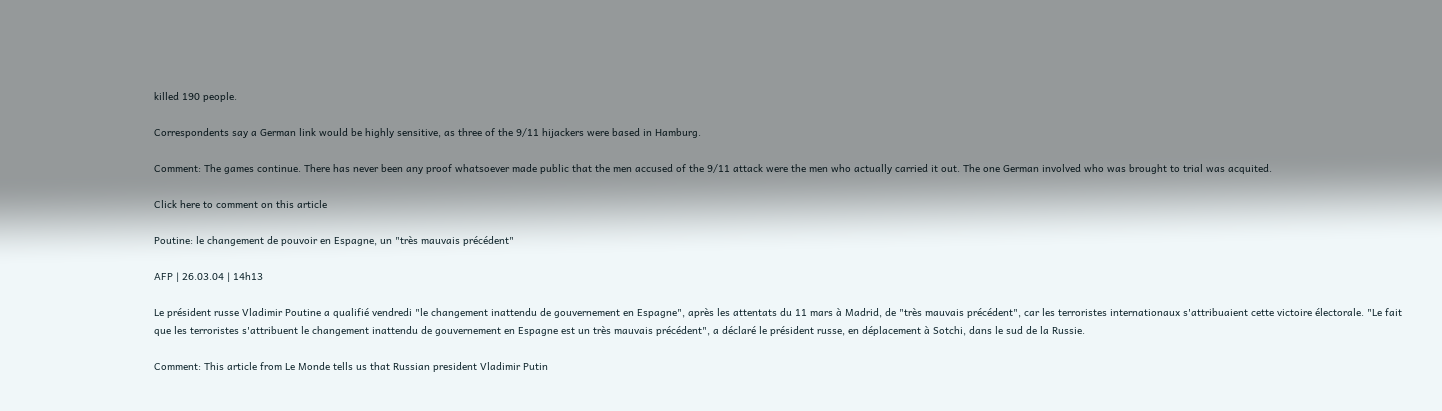killed 190 people.

Correspondents say a German link would be highly sensitive, as three of the 9/11 hijackers were based in Hamburg.

Comment: The games continue. There has never been any proof whatsoever made public that the men accused of the 9/11 attack were the men who actually carried it out. The one German involved who was brought to trial was acquited.

Click here to comment on this article

Poutine: le changement de pouvoir en Espagne, un "très mauvais précédent"

AFP | 26.03.04 | 14h13

Le président russe Vladimir Poutine a qualifié vendredi "le changement inattendu de gouvernement en Espagne", après les attentats du 11 mars à Madrid, de "très mauvais précédent", car les terroristes internationaux s'attribuaient cette victoire électorale. "Le fait que les terroristes s'attribuent le changement inattendu de gouvernement en Espagne est un très mauvais précédent", a déclaré le président russe, en déplacement à Sotchi, dans le sud de la Russie.

Comment: This article from Le Monde tells us that Russian president Vladimir Putin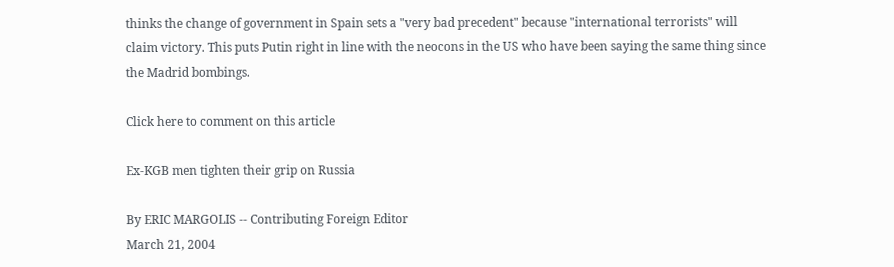thinks the change of government in Spain sets a "very bad precedent" because "international terrorists" will claim victory. This puts Putin right in line with the neocons in the US who have been saying the same thing since the Madrid bombings.

Click here to comment on this article

Ex-KGB men tighten their grip on Russia

By ERIC MARGOLIS -- Contributing Foreign Editor
March 21, 2004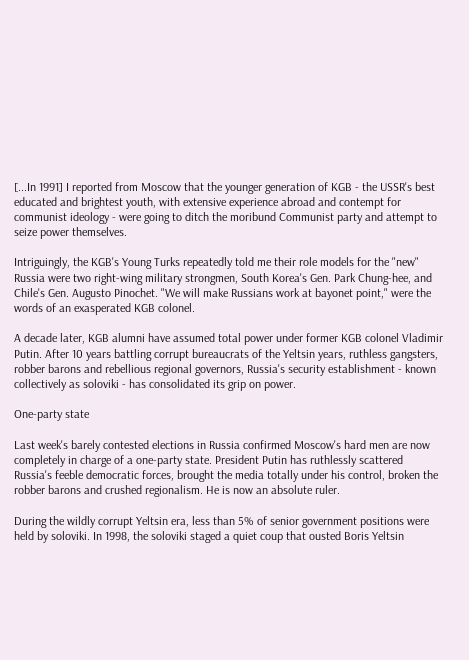[...In 1991] I reported from Moscow that the younger generation of KGB - the USSR's best educated and brightest youth, with extensive experience abroad and contempt for communist ideology - were going to ditch the moribund Communist party and attempt to seize power themselves.

Intriguingly, the KGB's Young Turks repeatedly told me their role models for the "new" Russia were two right-wing military strongmen, South Korea's Gen. Park Chung-hee, and Chile's Gen. Augusto Pinochet. "We will make Russians work at bayonet point," were the words of an exasperated KGB colonel.

A decade later, KGB alumni have assumed total power under former KGB colonel Vladimir Putin. After 10 years battling corrupt bureaucrats of the Yeltsin years, ruthless gangsters, robber barons and rebellious regional governors, Russia's security establishment - known collectively as soloviki - has consolidated its grip on power.

One-party state

Last week's barely contested elections in Russia confirmed Moscow's hard men are now completely in charge of a one-party state. President Putin has ruthlessly scattered Russia's feeble democratic forces, brought the media totally under his control, broken the robber barons and crushed regionalism. He is now an absolute ruler.

During the wildly corrupt Yeltsin era, less than 5% of senior government positions were held by soloviki. In 1998, the soloviki staged a quiet coup that ousted Boris Yeltsin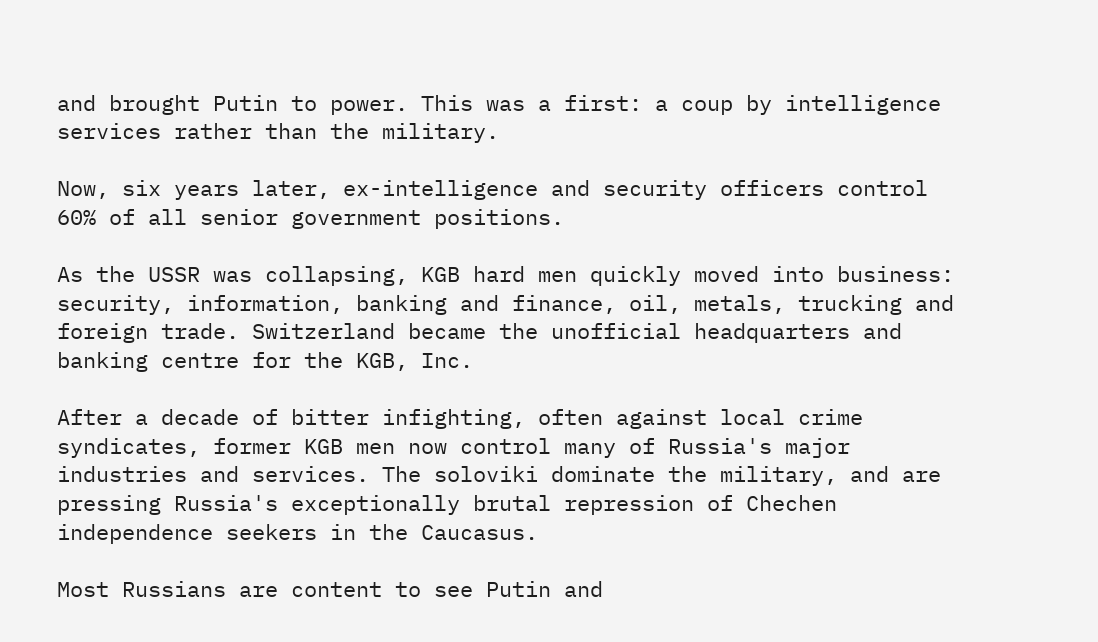and brought Putin to power. This was a first: a coup by intelligence services rather than the military.

Now, six years later, ex-intelligence and security officers control 60% of all senior government positions.

As the USSR was collapsing, KGB hard men quickly moved into business: security, information, banking and finance, oil, metals, trucking and foreign trade. Switzerland became the unofficial headquarters and banking centre for the KGB, Inc.

After a decade of bitter infighting, often against local crime syndicates, former KGB men now control many of Russia's major industries and services. The soloviki dominate the military, and are pressing Russia's exceptionally brutal repression of Chechen independence seekers in the Caucasus.

Most Russians are content to see Putin and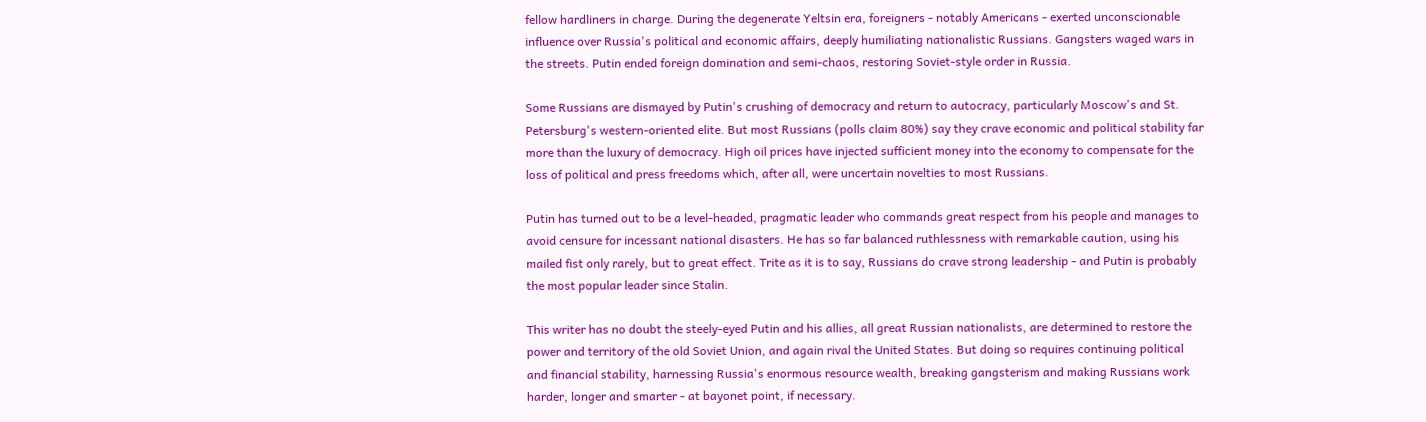fellow hardliners in charge. During the degenerate Yeltsin era, foreigners - notably Americans - exerted unconscionable influence over Russia's political and economic affairs, deeply humiliating nationalistic Russians. Gangsters waged wars in the streets. Putin ended foreign domination and semi-chaos, restoring Soviet-style order in Russia.

Some Russians are dismayed by Putin's crushing of democracy and return to autocracy, particularly Moscow's and St. Petersburg's western-oriented elite. But most Russians (polls claim 80%) say they crave economic and political stability far more than the luxury of democracy. High oil prices have injected sufficient money into the economy to compensate for the loss of political and press freedoms which, after all, were uncertain novelties to most Russians.

Putin has turned out to be a level-headed, pragmatic leader who commands great respect from his people and manages to avoid censure for incessant national disasters. He has so far balanced ruthlessness with remarkable caution, using his mailed fist only rarely, but to great effect. Trite as it is to say, Russians do crave strong leadership - and Putin is probably the most popular leader since Stalin.

This writer has no doubt the steely-eyed Putin and his allies, all great Russian nationalists, are determined to restore the power and territory of the old Soviet Union, and again rival the United States. But doing so requires continuing political and financial stability, harnessing Russia's enormous resource wealth, breaking gangsterism and making Russians work harder, longer and smarter - at bayonet point, if necessary.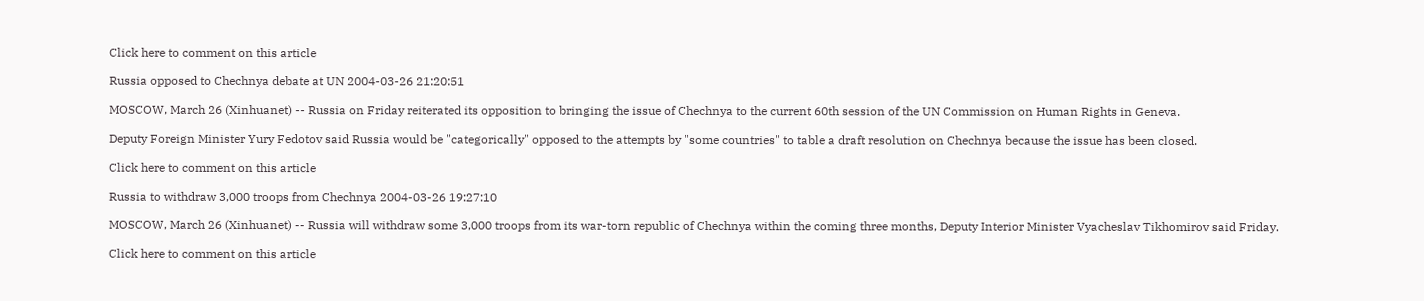Click here to comment on this article

Russia opposed to Chechnya debate at UN 2004-03-26 21:20:51

MOSCOW, March 26 (Xinhuanet) -- Russia on Friday reiterated its opposition to bringing the issue of Chechnya to the current 60th session of the UN Commission on Human Rights in Geneva.

Deputy Foreign Minister Yury Fedotov said Russia would be "categorically" opposed to the attempts by "some countries" to table a draft resolution on Chechnya because the issue has been closed.

Click here to comment on this article

Russia to withdraw 3,000 troops from Chechnya 2004-03-26 19:27:10

MOSCOW, March 26 (Xinhuanet) -- Russia will withdraw some 3,000 troops from its war-torn republic of Chechnya within the coming three months, Deputy Interior Minister Vyacheslav Tikhomirov said Friday.

Click here to comment on this article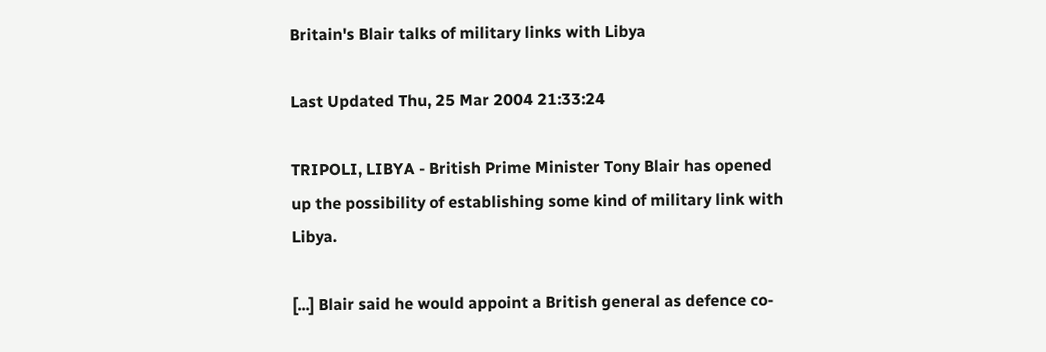Britain's Blair talks of military links with Libya

Last Updated Thu, 25 Mar 2004 21:33:24

TRIPOLI, LIBYA - British Prime Minister Tony Blair has opened up the possibility of establishing some kind of military link with Libya.

[...] Blair said he would appoint a British general as defence co-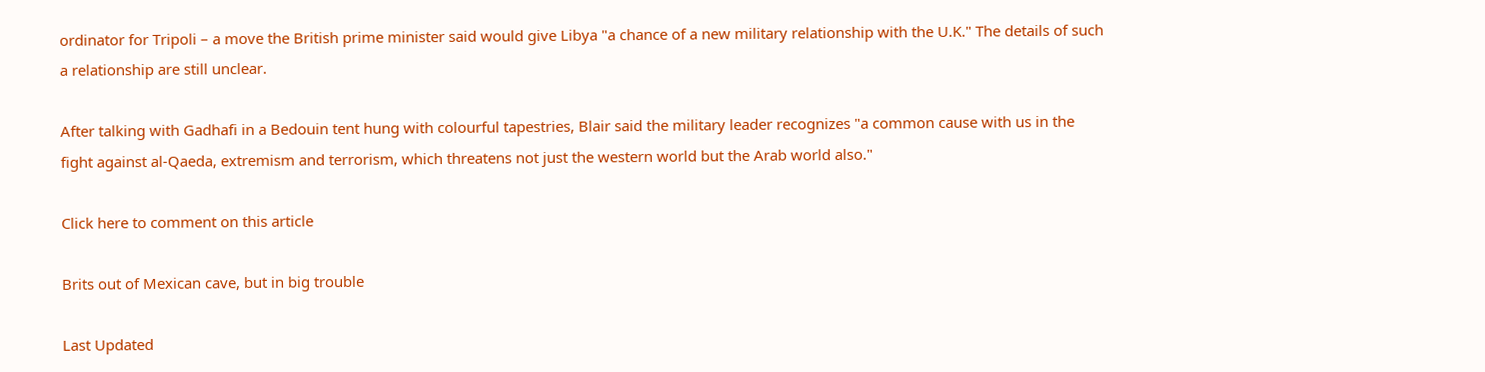ordinator for Tripoli – a move the British prime minister said would give Libya "a chance of a new military relationship with the U.K." The details of such a relationship are still unclear.

After talking with Gadhafi in a Bedouin tent hung with colourful tapestries, Blair said the military leader recognizes "a common cause with us in the fight against al-Qaeda, extremism and terrorism, which threatens not just the western world but the Arab world also."

Click here to comment on this article

Brits out of Mexican cave, but in big trouble

Last Updated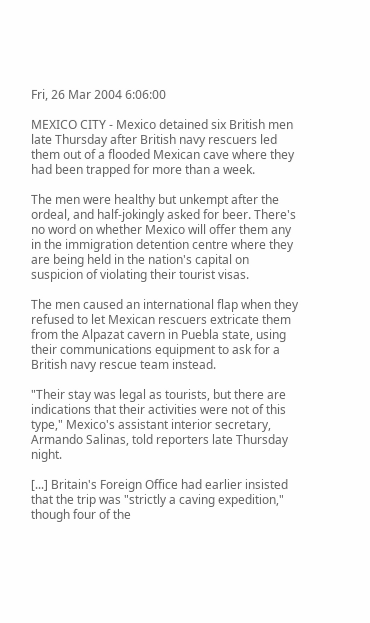Fri, 26 Mar 2004 6:06:00

MEXICO CITY - Mexico detained six British men late Thursday after British navy rescuers led them out of a flooded Mexican cave where they had been trapped for more than a week.

The men were healthy but unkempt after the ordeal, and half-jokingly asked for beer. There's no word on whether Mexico will offer them any in the immigration detention centre where they are being held in the nation's capital on suspicion of violating their tourist visas.

The men caused an international flap when they refused to let Mexican rescuers extricate them from the Alpazat cavern in Puebla state, using their communications equipment to ask for a British navy rescue team instead.

"Their stay was legal as tourists, but there are indications that their activities were not of this type," Mexico's assistant interior secretary, Armando Salinas, told reporters late Thursday night.

[...] Britain's Foreign Office had earlier insisted that the trip was "strictly a caving expedition," though four of the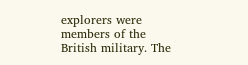explorers were members of the British military. The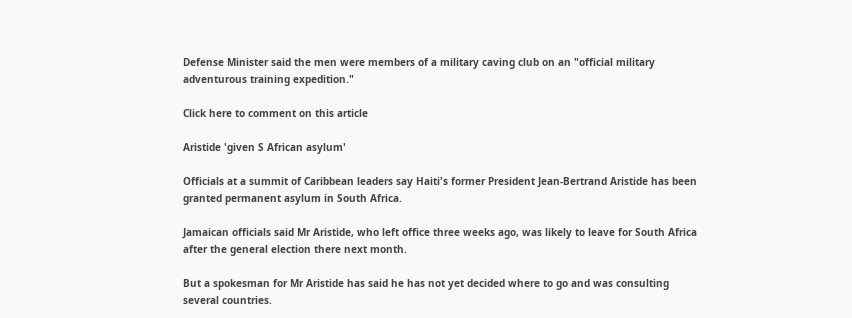Defense Minister said the men were members of a military caving club on an "official military adventurous training expedition."

Click here to comment on this article

Aristide 'given S African asylum'

Officials at a summit of Caribbean leaders say Haiti's former President Jean-Bertrand Aristide has been granted permanent asylum in South Africa.

Jamaican officials said Mr Aristide, who left office three weeks ago, was likely to leave for South Africa after the general election there next month.

But a spokesman for Mr Aristide has said he has not yet decided where to go and was consulting several countries.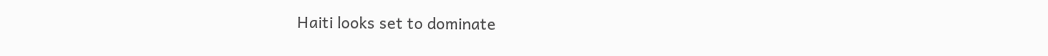Haiti looks set to dominate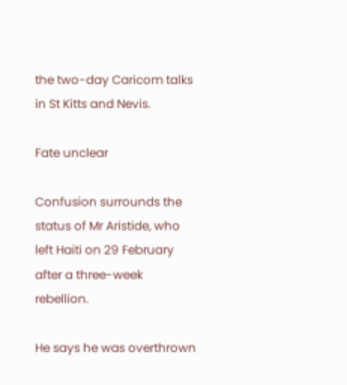the two-day Caricom talks in St Kitts and Nevis.

Fate unclear

Confusion surrounds the status of Mr Aristide, who left Haiti on 29 February after a three-week rebellion.

He says he was overthrown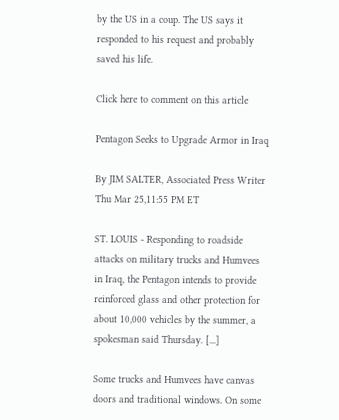by the US in a coup. The US says it responded to his request and probably saved his life.

Click here to comment on this article

Pentagon Seeks to Upgrade Armor in Iraq

By JIM SALTER, Associated Press Writer
Thu Mar 25,11:55 PM ET

ST. LOUIS - Responding to roadside attacks on military trucks and Humvees in Iraq, the Pentagon intends to provide reinforced glass and other protection for about 10,000 vehicles by the summer, a spokesman said Thursday. [...]

Some trucks and Humvees have canvas doors and traditional windows. On some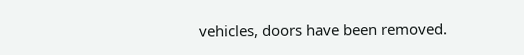vehicles, doors have been removed.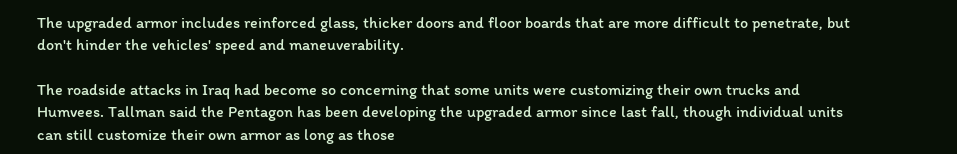The upgraded armor includes reinforced glass, thicker doors and floor boards that are more difficult to penetrate, but don't hinder the vehicles' speed and maneuverability.

The roadside attacks in Iraq had become so concerning that some units were customizing their own trucks and Humvees. Tallman said the Pentagon has been developing the upgraded armor since last fall, though individual units can still customize their own armor as long as those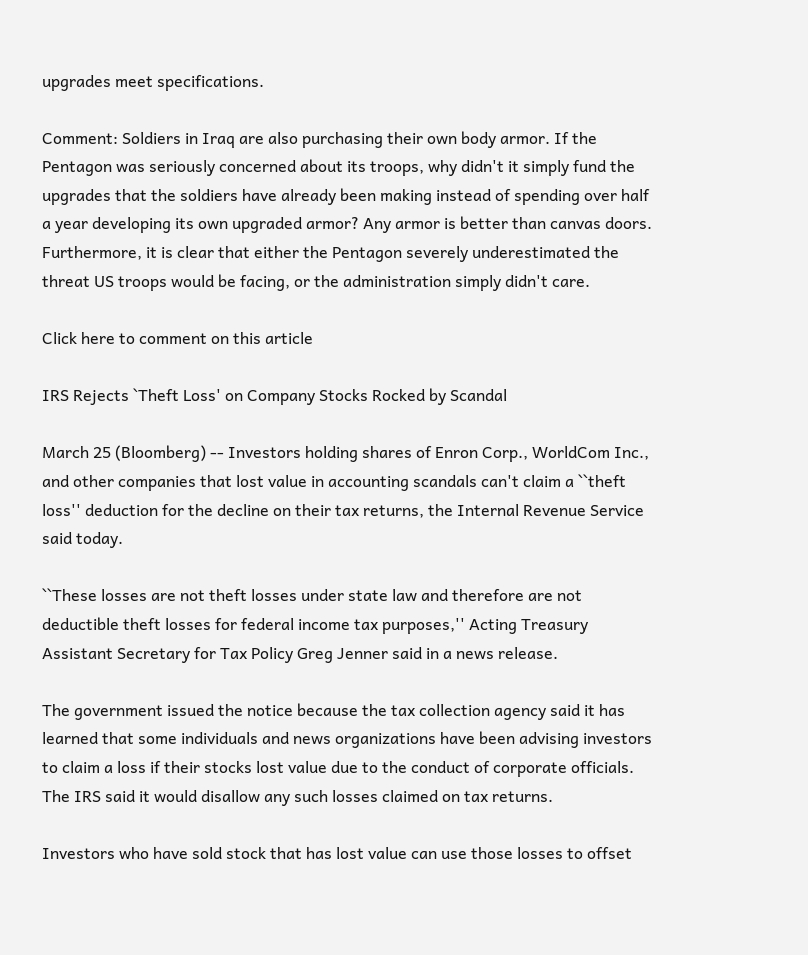upgrades meet specifications.

Comment: Soldiers in Iraq are also purchasing their own body armor. If the Pentagon was seriously concerned about its troops, why didn't it simply fund the upgrades that the soldiers have already been making instead of spending over half a year developing its own upgraded armor? Any armor is better than canvas doors. Furthermore, it is clear that either the Pentagon severely underestimated the threat US troops would be facing, or the administration simply didn't care.

Click here to comment on this article

IRS Rejects `Theft Loss' on Company Stocks Rocked by Scandal

March 25 (Bloomberg) -- Investors holding shares of Enron Corp., WorldCom Inc., and other companies that lost value in accounting scandals can't claim a ``theft loss'' deduction for the decline on their tax returns, the Internal Revenue Service said today.

``These losses are not theft losses under state law and therefore are not deductible theft losses for federal income tax purposes,'' Acting Treasury Assistant Secretary for Tax Policy Greg Jenner said in a news release.

The government issued the notice because the tax collection agency said it has learned that some individuals and news organizations have been advising investors to claim a loss if their stocks lost value due to the conduct of corporate officials. The IRS said it would disallow any such losses claimed on tax returns.

Investors who have sold stock that has lost value can use those losses to offset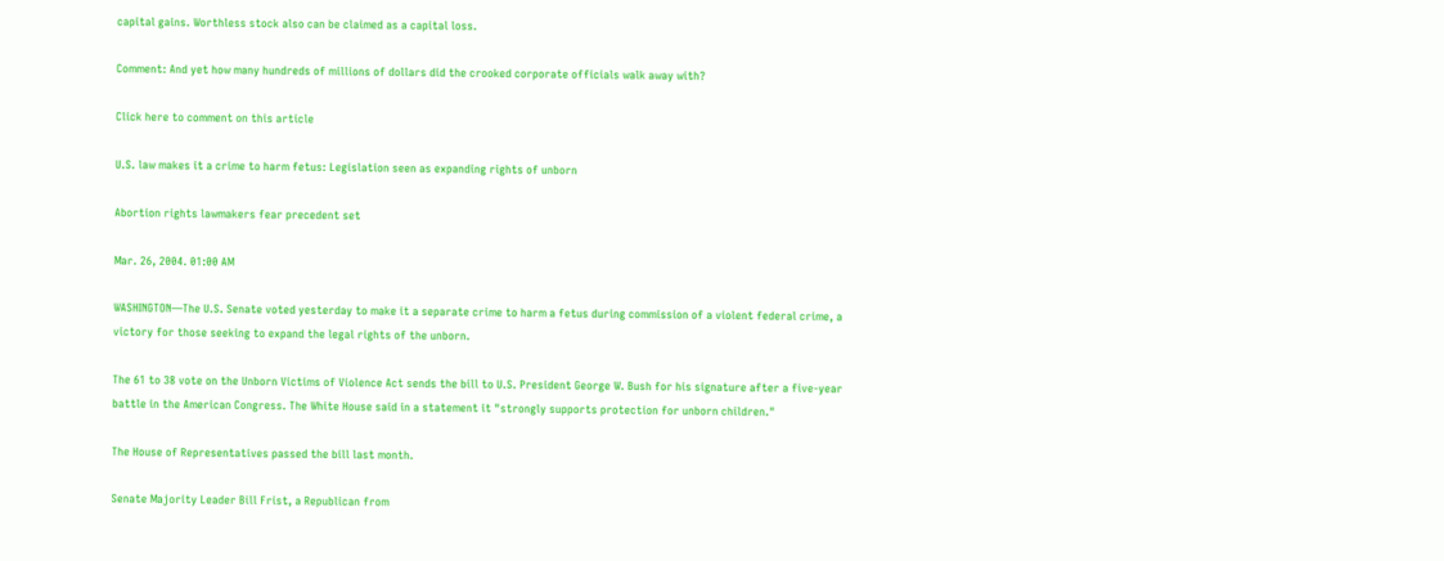capital gains. Worthless stock also can be claimed as a capital loss.

Comment: And yet how many hundreds of millions of dollars did the crooked corporate officials walk away with?

Click here to comment on this article

U.S. law makes it a crime to harm fetus: Legislation seen as expanding rights of unborn

Abortion rights lawmakers fear precedent set

Mar. 26, 2004. 01:00 AM

WASHINGTON—The U.S. Senate voted yesterday to make it a separate crime to harm a fetus during commission of a violent federal crime, a victory for those seeking to expand the legal rights of the unborn.

The 61 to 38 vote on the Unborn Victims of Violence Act sends the bill to U.S. President George W. Bush for his signature after a five-year battle in the American Congress. The White House said in a statement it "strongly supports protection for unborn children."

The House of Representatives passed the bill last month.

Senate Majority Leader Bill Frist, a Republican from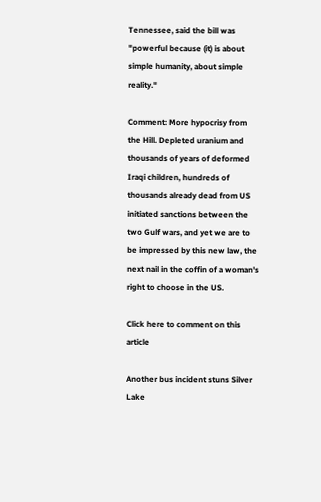Tennessee, said the bill was "powerful because (it) is about simple humanity, about simple reality."

Comment: More hypocrisy from the Hill. Depleted uranium and thousands of years of deformed Iraqi children, hundreds of thousands already dead from US initiated sanctions between the two Gulf wars, and yet we are to be impressed by this new law, the next nail in the coffin of a woman's right to choose in the US.

Click here to comment on this article

Another bus incident stuns Silver Lake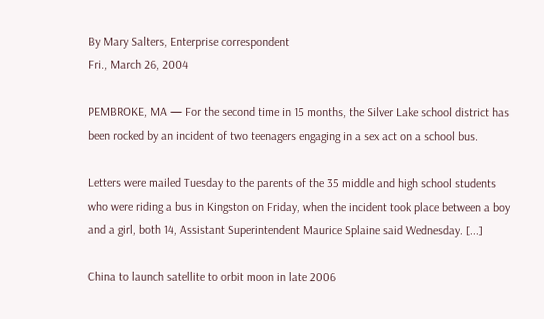By Mary Salters, Enterprise correspondent
Fri., March 26, 2004

PEMBROKE, MA — For the second time in 15 months, the Silver Lake school district has been rocked by an incident of two teenagers engaging in a sex act on a school bus.

Letters were mailed Tuesday to the parents of the 35 middle and high school students who were riding a bus in Kingston on Friday, when the incident took place between a boy and a girl, both 14, Assistant Superintendent Maurice Splaine said Wednesday. [...]

China to launch satellite to orbit moon in late 2006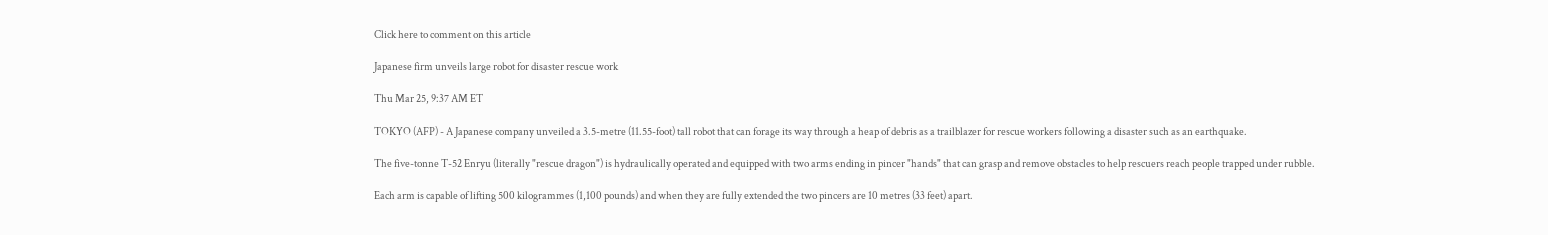Click here to comment on this article

Japanese firm unveils large robot for disaster rescue work

Thu Mar 25, 9:37 AM ET

TOKYO (AFP) - A Japanese company unveiled a 3.5-metre (11.55-foot) tall robot that can forage its way through a heap of debris as a trailblazer for rescue workers following a disaster such as an earthquake.

The five-tonne T-52 Enryu (literally "rescue dragon") is hydraulically operated and equipped with two arms ending in pincer "hands" that can grasp and remove obstacles to help rescuers reach people trapped under rubble.

Each arm is capable of lifting 500 kilogrammes (1,100 pounds) and when they are fully extended the two pincers are 10 metres (33 feet) apart.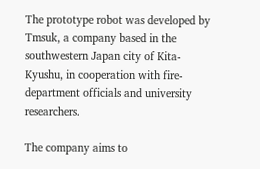The prototype robot was developed by Tmsuk, a company based in the southwestern Japan city of Kita-Kyushu, in cooperation with fire-department officials and university researchers.

The company aims to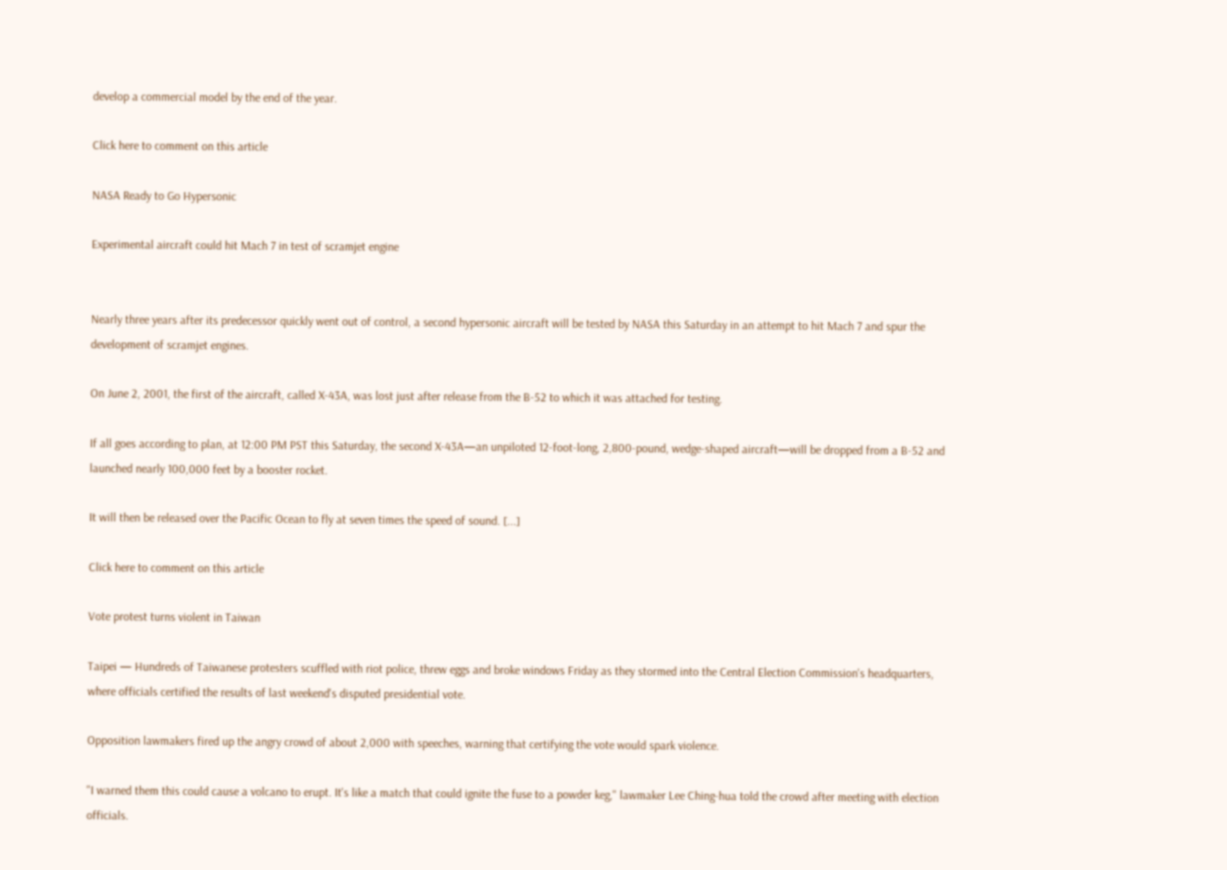develop a commercial model by the end of the year.

Click here to comment on this article

NASA Ready to Go Hypersonic

Experimental aircraft could hit Mach 7 in test of scramjet engine


Nearly three years after its predecessor quickly went out of control, a second hypersonic aircraft will be tested by NASA this Saturday in an attempt to hit Mach 7 and spur the development of scramjet engines.

On June 2, 2001, the first of the aircraft, called X-43A, was lost just after release from the B-52 to which it was attached for testing.

If all goes according to plan, at 12:00 PM PST this Saturday, the second X-43A—an unpiloted 12-foot-long, 2,800-pound, wedge-shaped aircraft—will be dropped from a B-52 and launched nearly 100,000 feet by a booster rocket.

It will then be released over the Pacific Ocean to fly at seven times the speed of sound. [...]

Click here to comment on this article

Vote protest turns violent in Taiwan

Taipei — Hundreds of Taiwanese protesters scuffled with riot police, threw eggs and broke windows Friday as they stormed into the Central Election Commission's headquarters, where officials certified the results of last weekend's disputed presidential vote.

Opposition lawmakers fired up the angry crowd of about 2,000 with speeches, warning that certifying the vote would spark violence.

"I warned them this could cause a volcano to erupt. It's like a match that could ignite the fuse to a powder keg," lawmaker Lee Ching-hua told the crowd after meeting with election officials.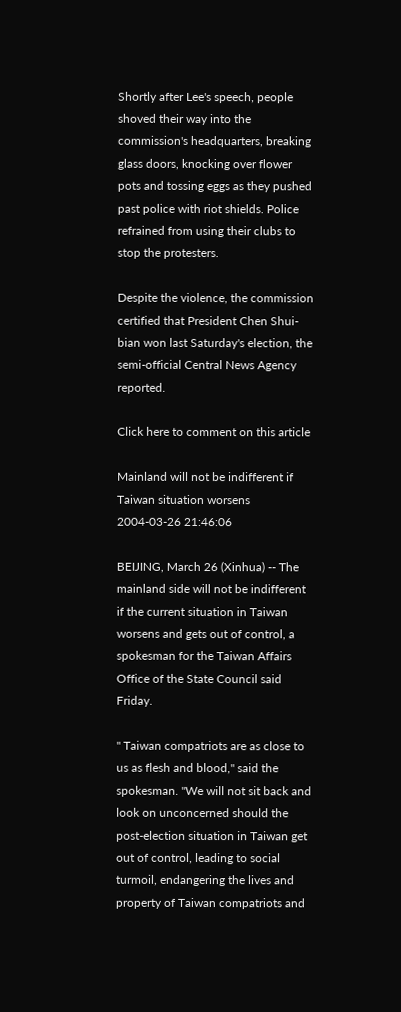Shortly after Lee's speech, people shoved their way into the commission's headquarters, breaking glass doors, knocking over flower pots and tossing eggs as they pushed past police with riot shields. Police refrained from using their clubs to stop the protesters.

Despite the violence, the commission certified that President Chen Shui-bian won last Saturday's election, the semi-official Central News Agency reported.

Click here to comment on this article

Mainland will not be indifferent if Taiwan situation worsens 2004-03-26 21:46:06

BEIJING, March 26 (Xinhua) -- The mainland side will not be indifferent if the current situation in Taiwan worsens and gets out of control, a spokesman for the Taiwan Affairs Office of the State Council said Friday.

" Taiwan compatriots are as close to us as flesh and blood," said the spokesman. "We will not sit back and look on unconcerned should the post-election situation in Taiwan get out of control, leading to social turmoil, endangering the lives and property of Taiwan compatriots and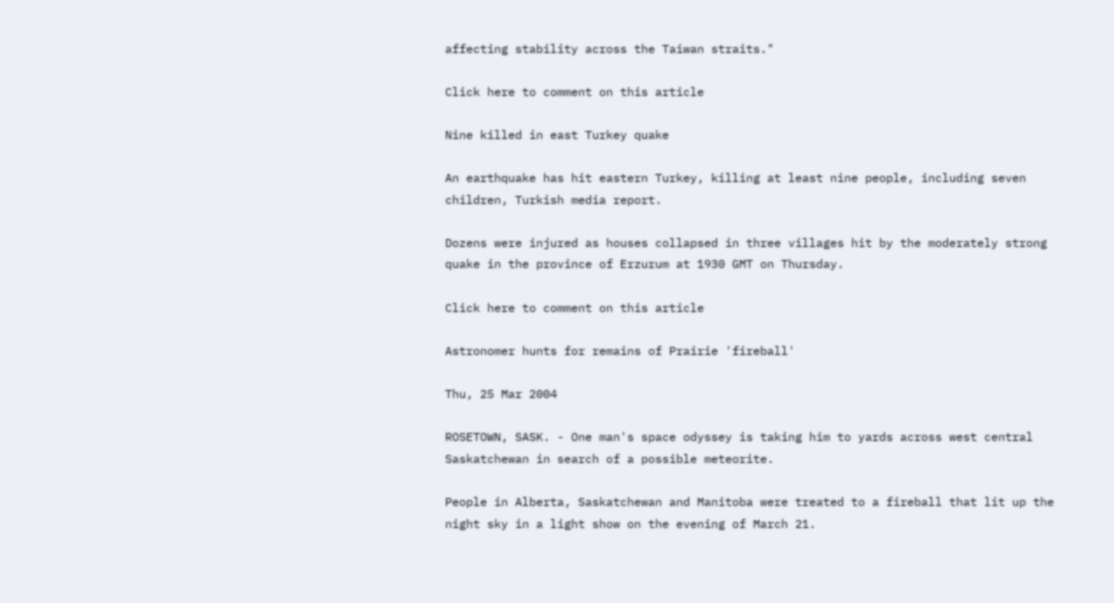affecting stability across the Taiwan straits."

Click here to comment on this article

Nine killed in east Turkey quake

An earthquake has hit eastern Turkey, killing at least nine people, including seven children, Turkish media report.

Dozens were injured as houses collapsed in three villages hit by the moderately strong quake in the province of Erzurum at 1930 GMT on Thursday.

Click here to comment on this article

Astronomer hunts for remains of Prairie 'fireball'

Thu, 25 Mar 2004

ROSETOWN, SASK. - One man's space odyssey is taking him to yards across west central Saskatchewan in search of a possible meteorite.

People in Alberta, Saskatchewan and Manitoba were treated to a fireball that lit up the night sky in a light show on the evening of March 21.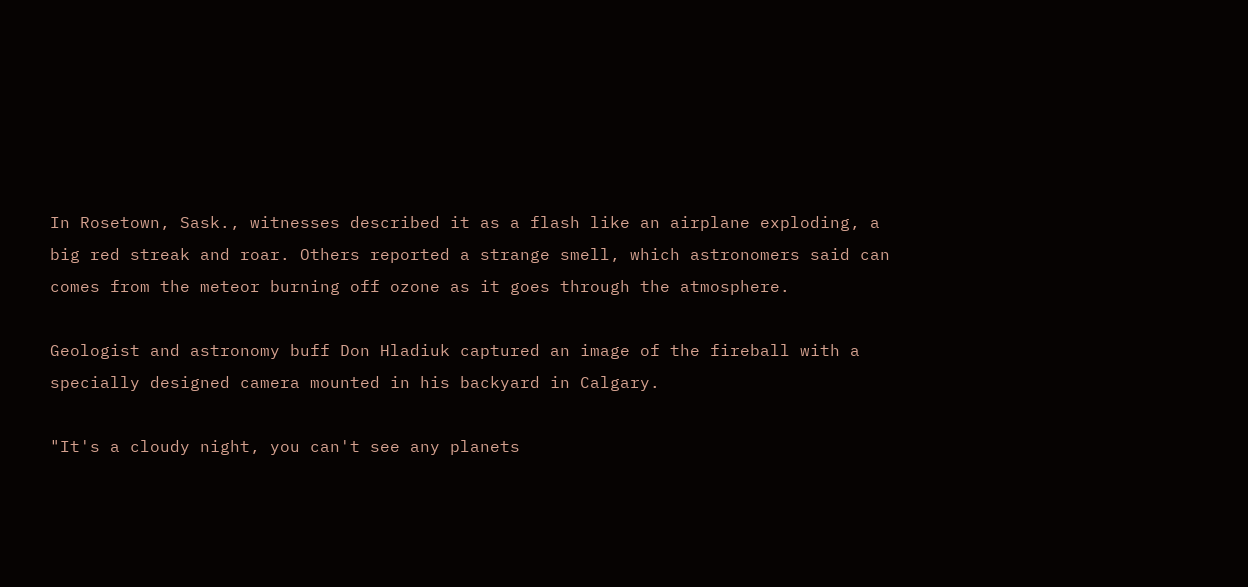In Rosetown, Sask., witnesses described it as a flash like an airplane exploding, a big red streak and roar. Others reported a strange smell, which astronomers said can comes from the meteor burning off ozone as it goes through the atmosphere.

Geologist and astronomy buff Don Hladiuk captured an image of the fireball with a specially designed camera mounted in his backyard in Calgary.

"It's a cloudy night, you can't see any planets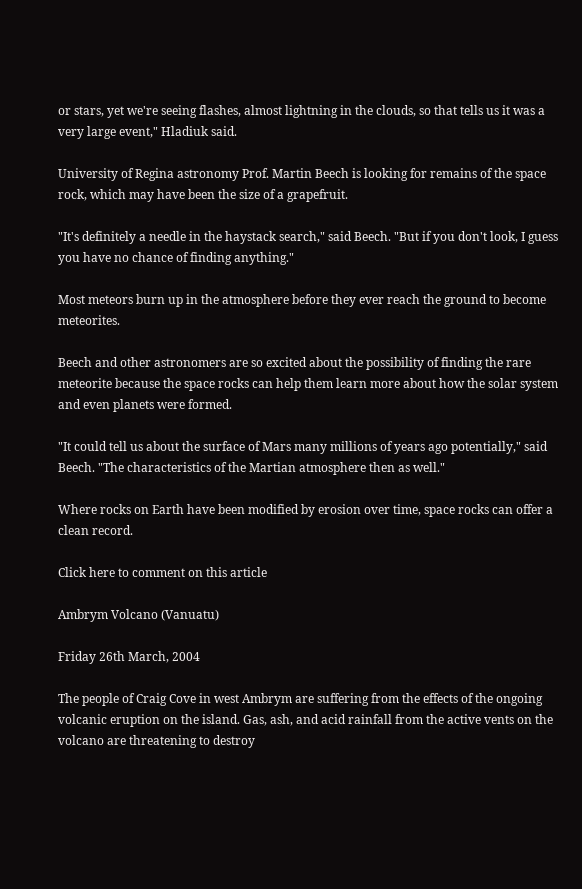or stars, yet we're seeing flashes, almost lightning in the clouds, so that tells us it was a very large event," Hladiuk said.

University of Regina astronomy Prof. Martin Beech is looking for remains of the space rock, which may have been the size of a grapefruit.

"It's definitely a needle in the haystack search," said Beech. "But if you don't look, I guess you have no chance of finding anything."

Most meteors burn up in the atmosphere before they ever reach the ground to become meteorites.

Beech and other astronomers are so excited about the possibility of finding the rare meteorite because the space rocks can help them learn more about how the solar system and even planets were formed.

"It could tell us about the surface of Mars many millions of years ago potentially," said Beech. "The characteristics of the Martian atmosphere then as well."

Where rocks on Earth have been modified by erosion over time, space rocks can offer a clean record.

Click here to comment on this article

Ambrym Volcano (Vanuatu)

Friday 26th March, 2004

The people of Craig Cove in west Ambrym are suffering from the effects of the ongoing volcanic eruption on the island. Gas, ash, and acid rainfall from the active vents on the volcano are threatening to destroy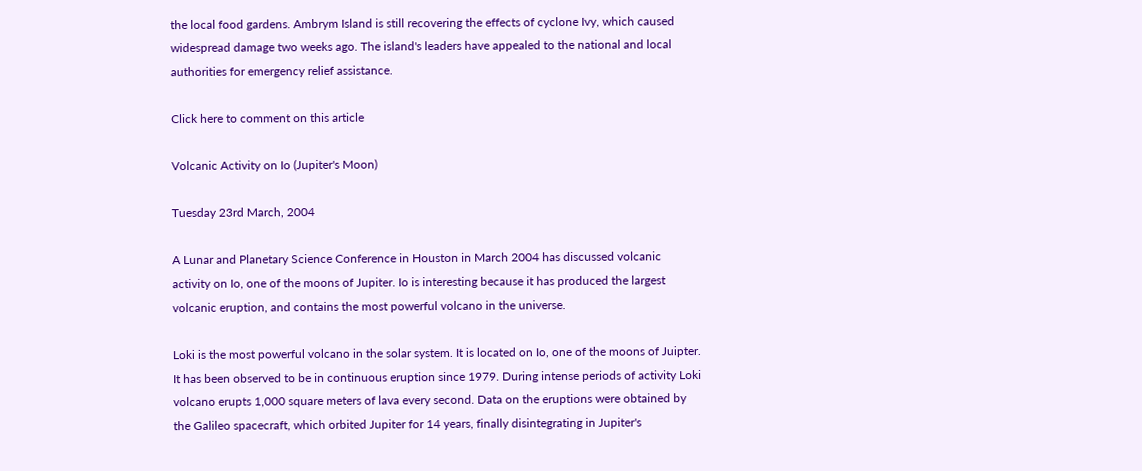the local food gardens. Ambrym Island is still recovering the effects of cyclone Ivy, which caused widespread damage two weeks ago. The island's leaders have appealed to the national and local authorities for emergency relief assistance.

Click here to comment on this article

Volcanic Activity on Io (Jupiter's Moon)

Tuesday 23rd March, 2004

A Lunar and Planetary Science Conference in Houston in March 2004 has discussed volcanic activity on Io, one of the moons of Jupiter. Io is interesting because it has produced the largest volcanic eruption, and contains the most powerful volcano in the universe.

Loki is the most powerful volcano in the solar system. It is located on Io, one of the moons of Juipter. It has been observed to be in continuous eruption since 1979. During intense periods of activity Loki volcano erupts 1,000 square meters of lava every second. Data on the eruptions were obtained by the Galileo spacecraft, which orbited Jupiter for 14 years, finally disintegrating in Jupiter's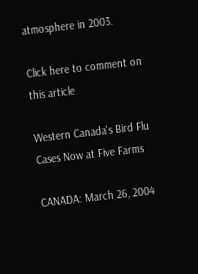atmosphere in 2003.

Click here to comment on this article

Western Canada's Bird Flu Cases Now at Five Farms

CANADA: March 26, 2004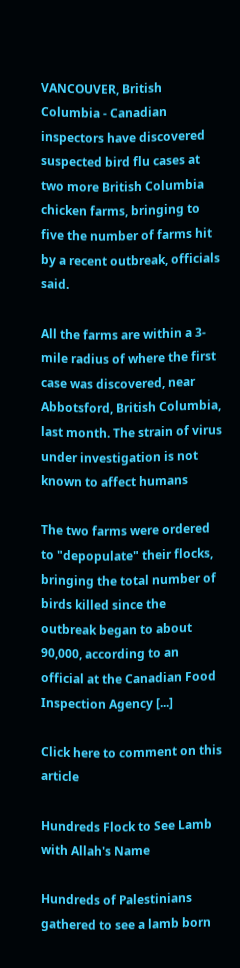VANCOUVER, British Columbia - Canadian inspectors have discovered suspected bird flu cases at two more British Columbia chicken farms, bringing to five the number of farms hit by a recent outbreak, officials said.

All the farms are within a 3-mile radius of where the first case was discovered, near Abbotsford, British Columbia, last month. The strain of virus under investigation is not known to affect humans

The two farms were ordered to "depopulate" their flocks, bringing the total number of birds killed since the outbreak began to about 90,000, according to an official at the Canadian Food Inspection Agency [...]

Click here to comment on this article

Hundreds Flock to See Lamb with Allah's Name

Hundreds of Palestinians gathered to see a lamb born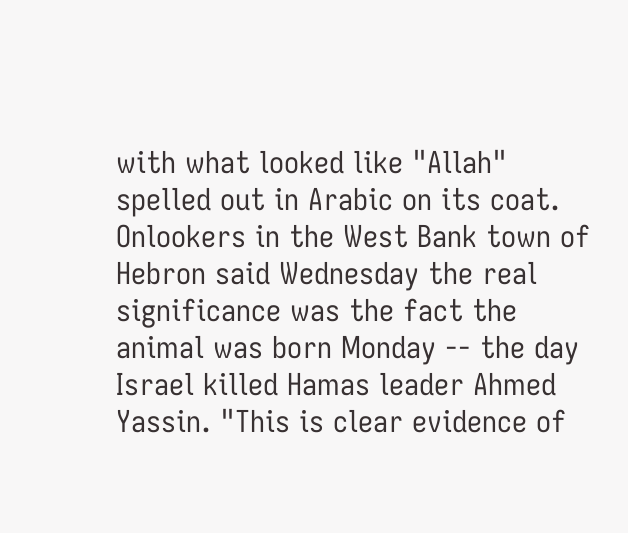with what looked like "Allah" spelled out in Arabic on its coat. Onlookers in the West Bank town of Hebron said Wednesday the real significance was the fact the animal was born Monday -- the day Israel killed Hamas leader Ahmed Yassin. "This is clear evidence of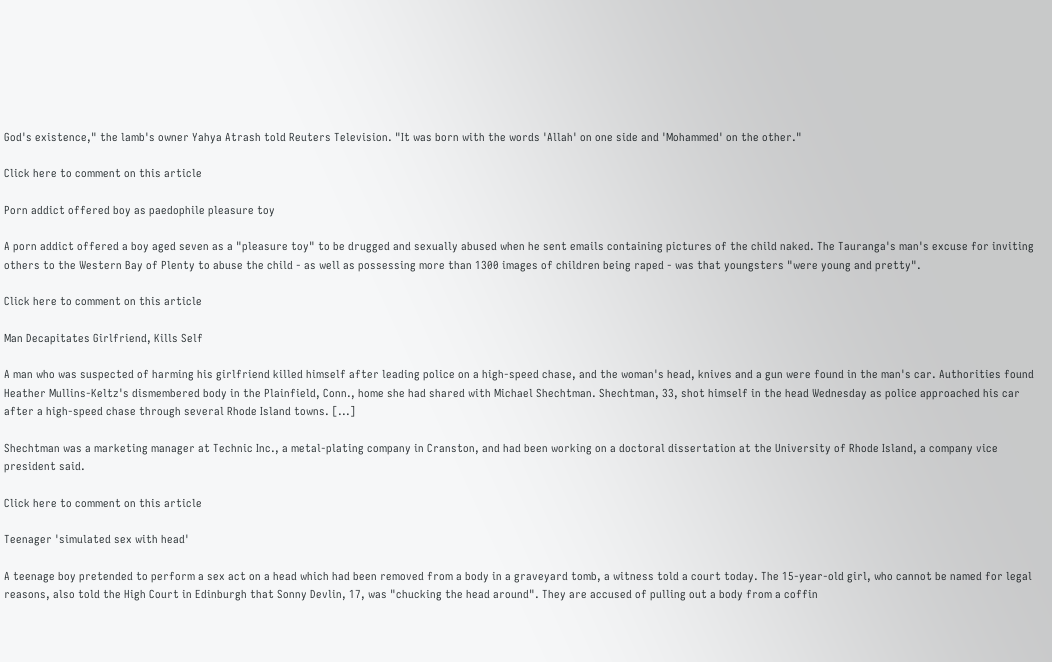God's existence," the lamb's owner Yahya Atrash told Reuters Television. "It was born with the words 'Allah' on one side and 'Mohammed' on the other."

Click here to comment on this article

Porn addict offered boy as paedophile pleasure toy

A porn addict offered a boy aged seven as a "pleasure toy" to be drugged and sexually abused when he sent emails containing pictures of the child naked. The Tauranga's man's excuse for inviting others to the Western Bay of Plenty to abuse the child - as well as possessing more than 1300 images of children being raped - was that youngsters "were young and pretty".

Click here to comment on this article

Man Decapitates Girlfriend, Kills Self

A man who was suspected of harming his girlfriend killed himself after leading police on a high-speed chase, and the woman's head, knives and a gun were found in the man's car. Authorities found Heather Mullins-Keltz's dismembered body in the Plainfield, Conn., home she had shared with Michael Shechtman. Shechtman, 33, shot himself in the head Wednesday as police approached his car after a high-speed chase through several Rhode Island towns. [...]

Shechtman was a marketing manager at Technic Inc., a metal-plating company in Cranston, and had been working on a doctoral dissertation at the University of Rhode Island, a company vice president said.

Click here to comment on this article

Teenager 'simulated sex with head'

A teenage boy pretended to perform a sex act on a head which had been removed from a body in a graveyard tomb, a witness told a court today. The 15-year-old girl, who cannot be named for legal reasons, also told the High Court in Edinburgh that Sonny Devlin, 17, was "chucking the head around". They are accused of pulling out a body from a coffin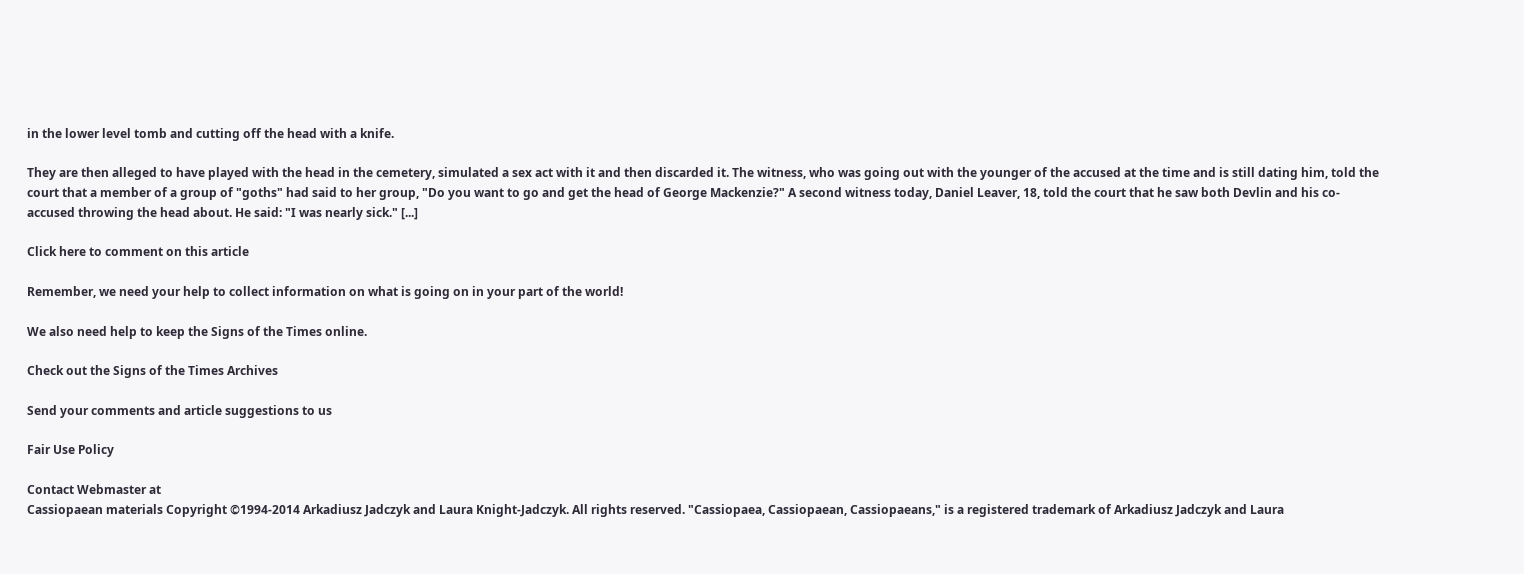in the lower level tomb and cutting off the head with a knife.

They are then alleged to have played with the head in the cemetery, simulated a sex act with it and then discarded it. The witness, who was going out with the younger of the accused at the time and is still dating him, told the court that a member of a group of "goths" had said to her group, "Do you want to go and get the head of George Mackenzie?" A second witness today, Daniel Leaver, 18, told the court that he saw both Devlin and his co-accused throwing the head about. He said: "I was nearly sick." [...]

Click here to comment on this article

Remember, we need your help to collect information on what is going on in your part of the world!

We also need help to keep the Signs of the Times online.

Check out the Signs of the Times Archives

Send your comments and article suggestions to us

Fair Use Policy

Contact Webmaster at
Cassiopaean materials Copyright ©1994-2014 Arkadiusz Jadczyk and Laura Knight-Jadczyk. All rights reserved. "Cassiopaea, Cassiopaean, Cassiopaeans," is a registered trademark of Arkadiusz Jadczyk and Laura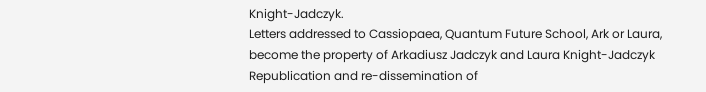Knight-Jadczyk.
Letters addressed to Cassiopaea, Quantum Future School, Ark or Laura, become the property of Arkadiusz Jadczyk and Laura Knight-Jadczyk
Republication and re-dissemination of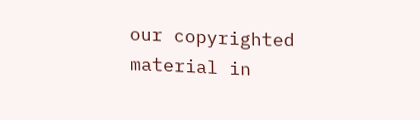our copyrighted material in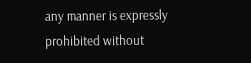any manner is expressly prohibited without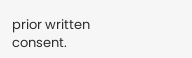prior written consent.